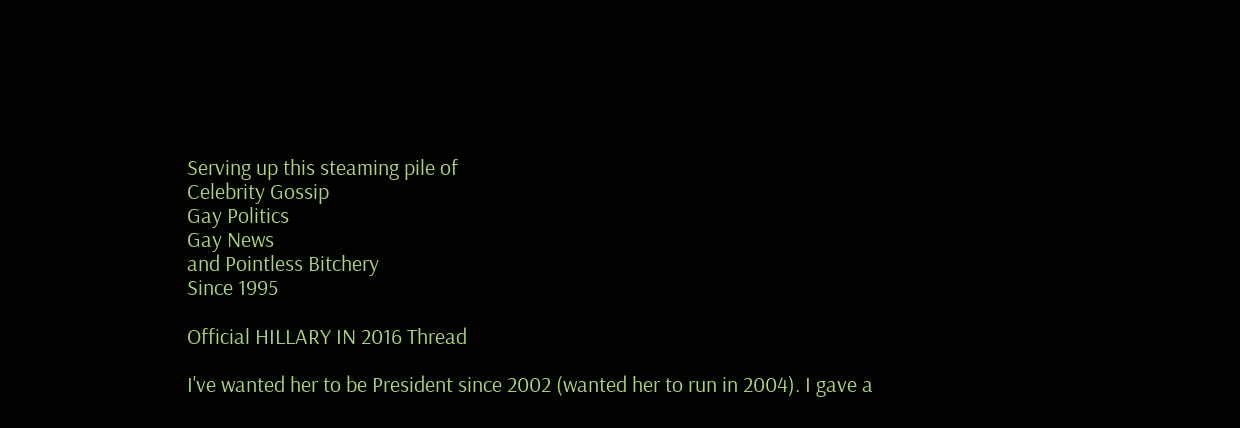Serving up this steaming pile of
Celebrity Gossip
Gay Politics
Gay News
and Pointless Bitchery
Since 1995

Official HILLARY IN 2016 Thread

I've wanted her to be President since 2002 (wanted her to run in 2004). I gave a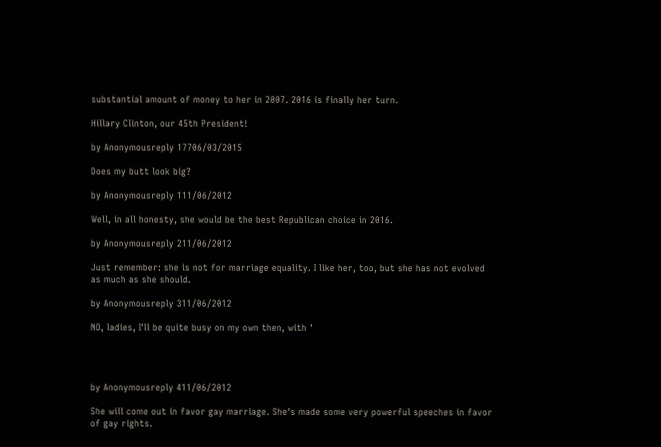substantial amount of money to her in 2007. 2016 is finally her turn.

Hillary Clinton, our 45th President!

by Anonymousreply 17706/03/2015

Does my butt look big?

by Anonymousreply 111/06/2012

Well, in all honesty, she would be the best Republican choice in 2016.

by Anonymousreply 211/06/2012

Just remember: she is not for marriage equality. I like her, too, but she has not evolved as much as she should.

by Anonymousreply 311/06/2012

NO, ladies, I'll be quite busy on my own then, with '




by Anonymousreply 411/06/2012

She will come out in favor gay marriage. She's made some very powerful speeches in favor of gay rights.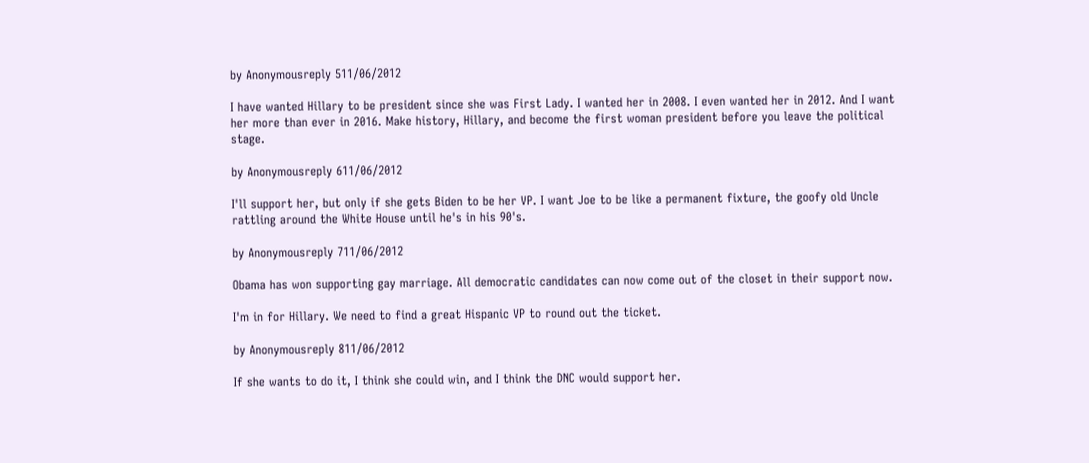by Anonymousreply 511/06/2012

I have wanted Hillary to be president since she was First Lady. I wanted her in 2008. I even wanted her in 2012. And I want her more than ever in 2016. Make history, Hillary, and become the first woman president before you leave the political stage.

by Anonymousreply 611/06/2012

I'll support her, but only if she gets Biden to be her VP. I want Joe to be like a permanent fixture, the goofy old Uncle rattling around the White House until he's in his 90's.

by Anonymousreply 711/06/2012

Obama has won supporting gay marriage. All democratic candidates can now come out of the closet in their support now.

I'm in for Hillary. We need to find a great Hispanic VP to round out the ticket.

by Anonymousreply 811/06/2012

If she wants to do it, I think she could win, and I think the DNC would support her.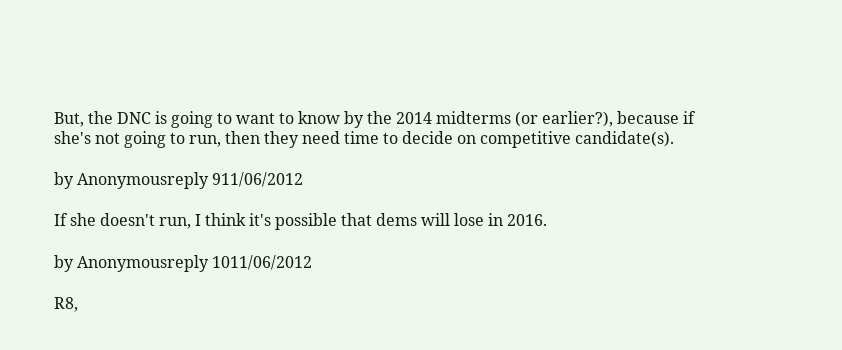But, the DNC is going to want to know by the 2014 midterms (or earlier?), because if she's not going to run, then they need time to decide on competitive candidate(s).

by Anonymousreply 911/06/2012

If she doesn't run, I think it's possible that dems will lose in 2016.

by Anonymousreply 1011/06/2012

R8,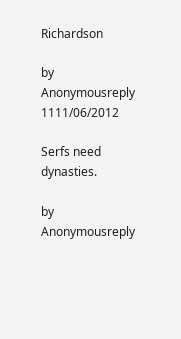Richardson

by Anonymousreply 1111/06/2012

Serfs need dynasties.

by Anonymousreply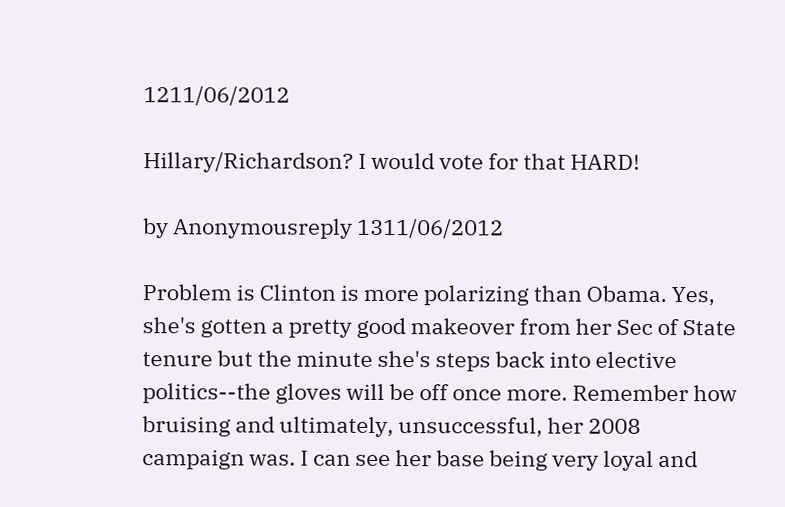1211/06/2012

Hillary/Richardson? I would vote for that HARD!

by Anonymousreply 1311/06/2012

Problem is Clinton is more polarizing than Obama. Yes, she's gotten a pretty good makeover from her Sec of State tenure but the minute she's steps back into elective politics--the gloves will be off once more. Remember how bruising and ultimately, unsuccessful, her 2008 campaign was. I can see her base being very loyal and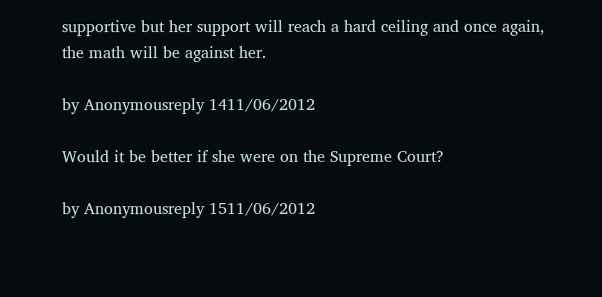supportive but her support will reach a hard ceiling and once again, the math will be against her.

by Anonymousreply 1411/06/2012

Would it be better if she were on the Supreme Court?

by Anonymousreply 1511/06/2012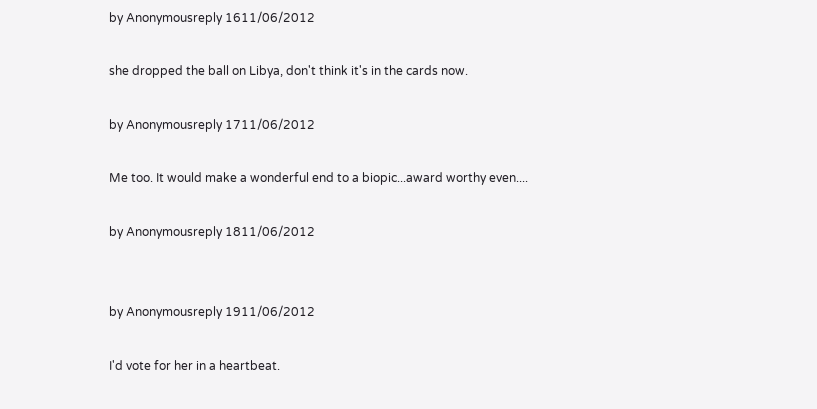by Anonymousreply 1611/06/2012

she dropped the ball on Libya, don't think it's in the cards now.

by Anonymousreply 1711/06/2012

Me too. It would make a wonderful end to a biopic...award worthy even....

by Anonymousreply 1811/06/2012


by Anonymousreply 1911/06/2012

I'd vote for her in a heartbeat.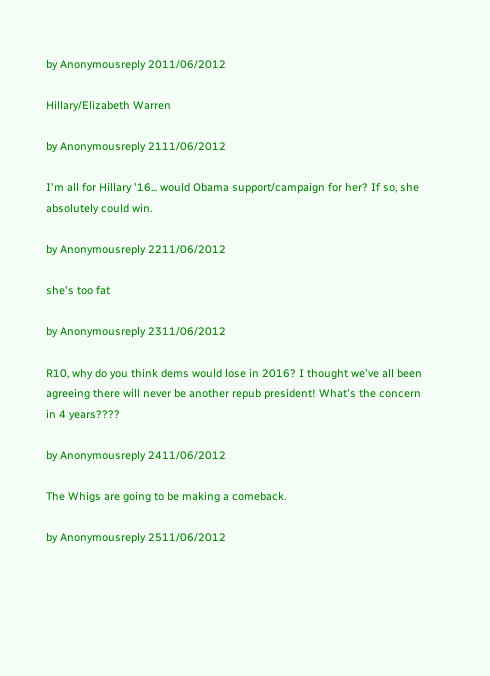by Anonymousreply 2011/06/2012

Hillary/Elizabeth Warren

by Anonymousreply 2111/06/2012

I'm all for Hillary '16... would Obama support/campaign for her? If so, she absolutely could win.

by Anonymousreply 2211/06/2012

she's too fat

by Anonymousreply 2311/06/2012

R10, why do you think dems would lose in 2016? I thought we've all been agreeing there will never be another repub president! What's the concern in 4 years????

by Anonymousreply 2411/06/2012

The Whigs are going to be making a comeback.

by Anonymousreply 2511/06/2012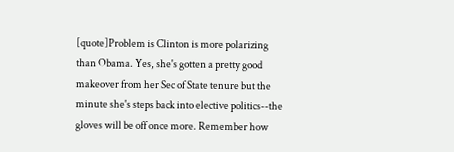[quote]Problem is Clinton is more polarizing than Obama. Yes, she's gotten a pretty good makeover from her Sec of State tenure but the minute she's steps back into elective politics--the gloves will be off once more. Remember how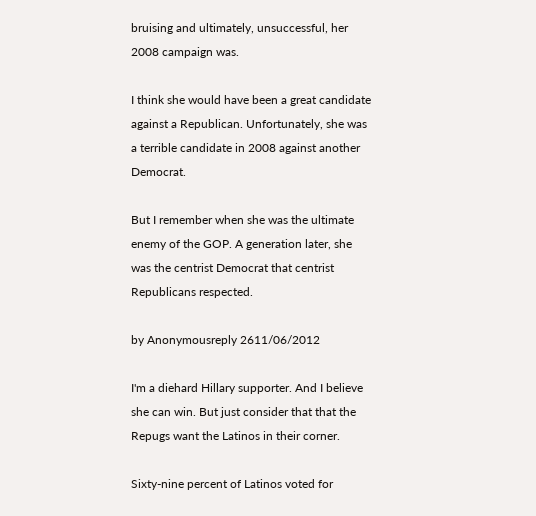bruising and ultimately, unsuccessful, her 2008 campaign was.

I think she would have been a great candidate against a Republican. Unfortunately, she was a terrible candidate in 2008 against another Democrat.

But I remember when she was the ultimate enemy of the GOP. A generation later, she was the centrist Democrat that centrist Republicans respected.

by Anonymousreply 2611/06/2012

I'm a diehard Hillary supporter. And I believe she can win. But just consider that that the Repugs want the Latinos in their corner.

Sixty-nine percent of Latinos voted for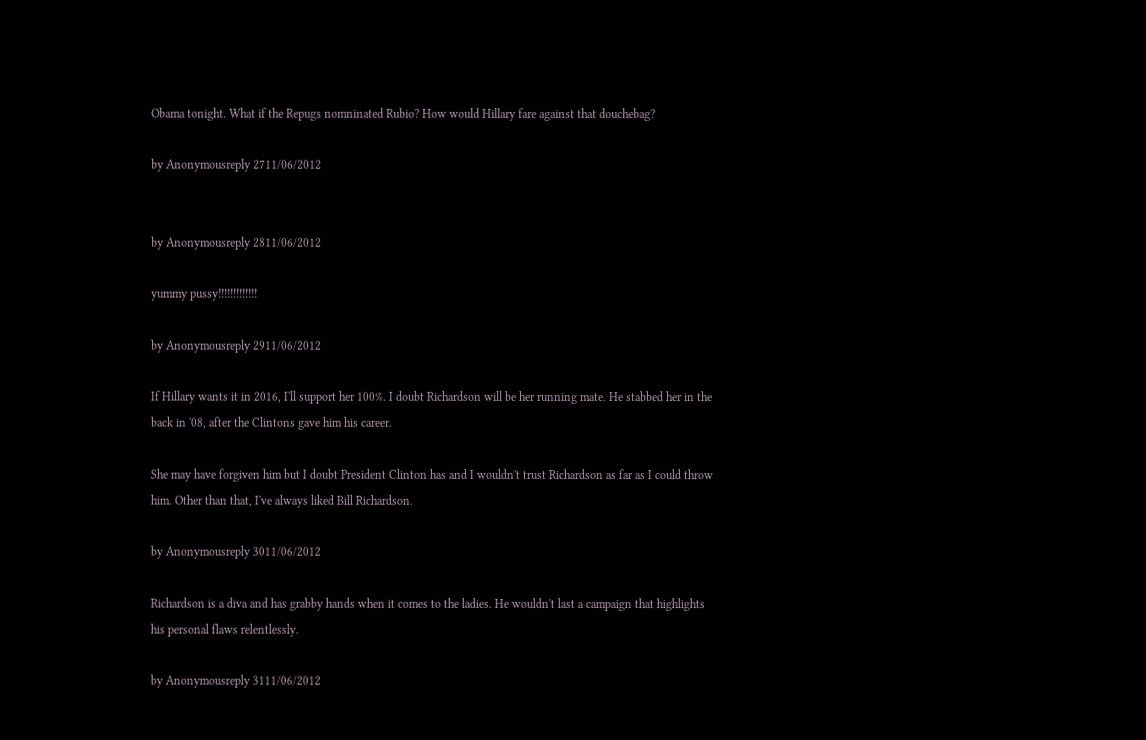Obama tonight. What if the Repugs nomninated Rubio? How would Hillary fare against that douchebag?

by Anonymousreply 2711/06/2012


by Anonymousreply 2811/06/2012

yummy pussy!!!!!!!!!!!!!

by Anonymousreply 2911/06/2012

If Hillary wants it in 2016, I'll support her 100%. I doubt Richardson will be her running mate. He stabbed her in the back in '08, after the Clintons gave him his career.

She may have forgiven him but I doubt President Clinton has and I wouldn't trust Richardson as far as I could throw him. Other than that, I've always liked Bill Richardson.

by Anonymousreply 3011/06/2012

Richardson is a diva and has grabby hands when it comes to the ladies. He wouldn't last a campaign that highlights his personal flaws relentlessly.

by Anonymousreply 3111/06/2012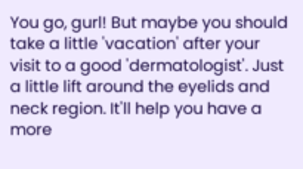You go, gurl! But maybe you should take a little 'vacation' after your visit to a good 'dermatologist'. Just a little lift around the eyelids and neck region. It'll help you have a more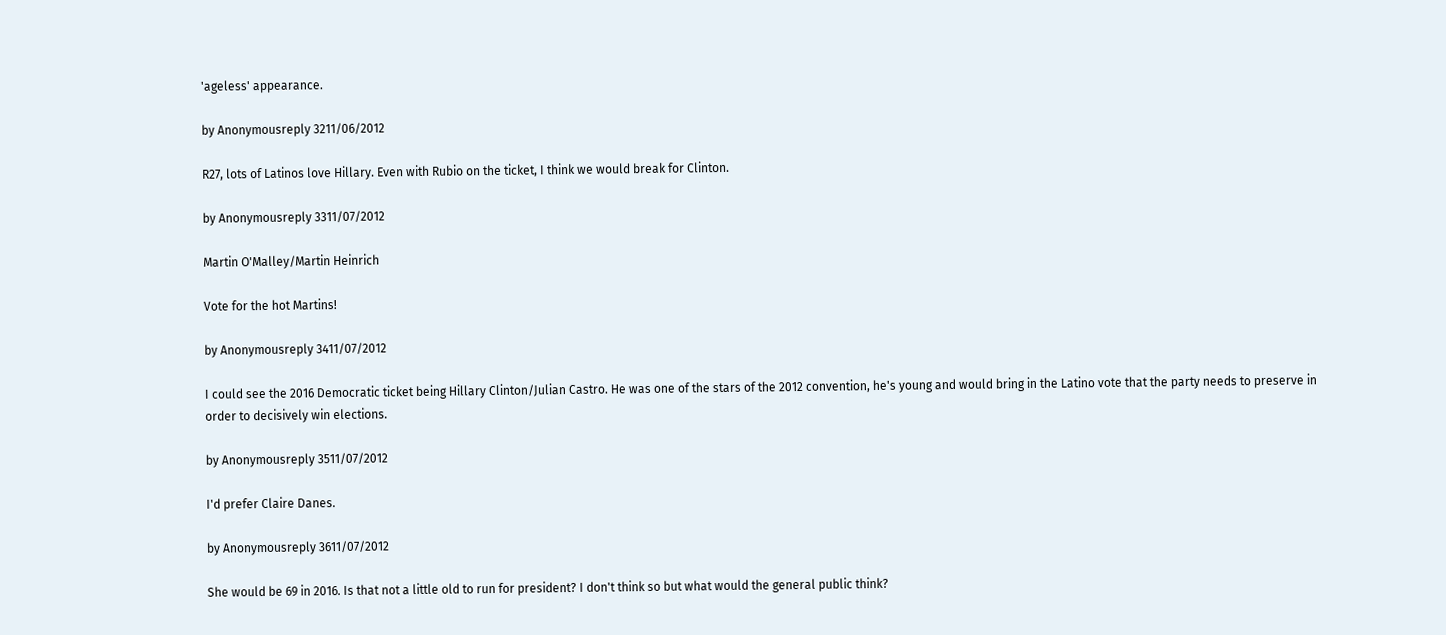'ageless' appearance.

by Anonymousreply 3211/06/2012

R27, lots of Latinos love Hillary. Even with Rubio on the ticket, I think we would break for Clinton.

by Anonymousreply 3311/07/2012

Martin O'Malley/Martin Heinrich

Vote for the hot Martins!

by Anonymousreply 3411/07/2012

I could see the 2016 Democratic ticket being Hillary Clinton/Julian Castro. He was one of the stars of the 2012 convention, he's young and would bring in the Latino vote that the party needs to preserve in order to decisively win elections.

by Anonymousreply 3511/07/2012

I'd prefer Claire Danes.

by Anonymousreply 3611/07/2012

She would be 69 in 2016. Is that not a little old to run for president? I don't think so but what would the general public think?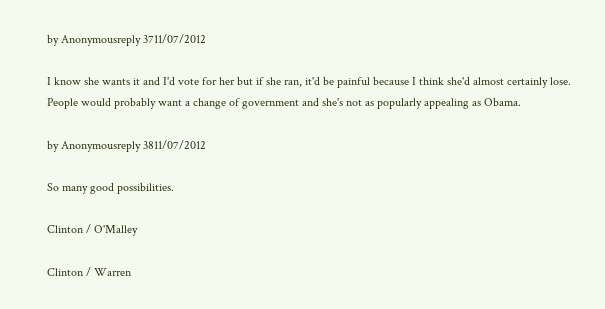by Anonymousreply 3711/07/2012

I know she wants it and I'd vote for her but if she ran, it'd be painful because I think she'd almost certainly lose. People would probably want a change of government and she's not as popularly appealing as Obama.

by Anonymousreply 3811/07/2012

So many good possibilities.

Clinton / O'Malley

Clinton / Warren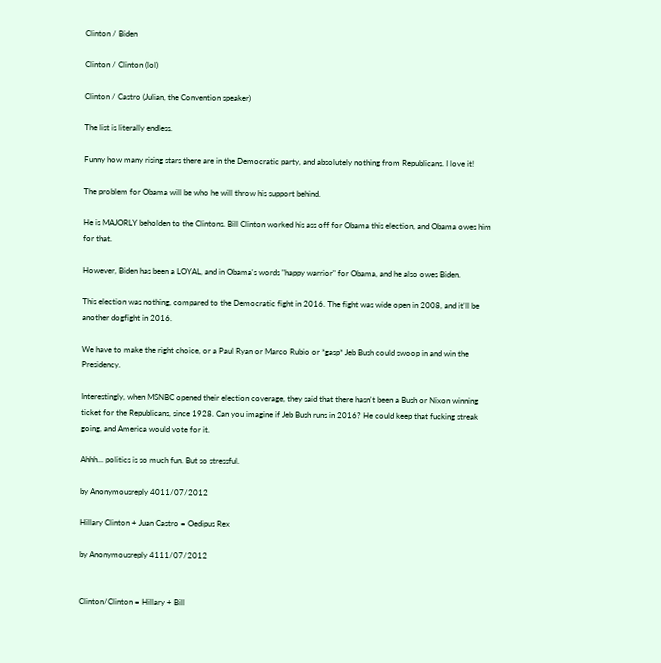Clinton / Biden

Clinton / Clinton (lol)

Clinton / Castro (Julian, the Convention speaker)

The list is literally endless.

Funny how many rising stars there are in the Democratic party, and absolutely nothing from Republicans. I love it!

The problem for Obama will be who he will throw his support behind.

He is MAJORLY beholden to the Clintons. Bill Clinton worked his ass off for Obama this election, and Obama owes him for that.

However, Biden has been a LOYAL, and in Obama's words "happy warrior" for Obama, and he also owes Biden.

This election was nothing, compared to the Democratic fight in 2016. The fight was wide open in 2008, and it'll be another dogfight in 2016.

We have to make the right choice, or a Paul Ryan or Marco Rubio or *gasp* Jeb Bush could swoop in and win the Presidency.

Interestingly, when MSNBC opened their election coverage, they said that there hasn't been a Bush or Nixon winning ticket for the Republicans, since 1928. Can you imagine if Jeb Bush runs in 2016? He could keep that fucking streak going, and America would vote for it.

Ahhh... politics is so much fun. But so stressful.

by Anonymousreply 4011/07/2012

Hillary Clinton + Juan Castro = Oedipus Rex

by Anonymousreply 4111/07/2012


Clinton/Clinton = Hillary + Bill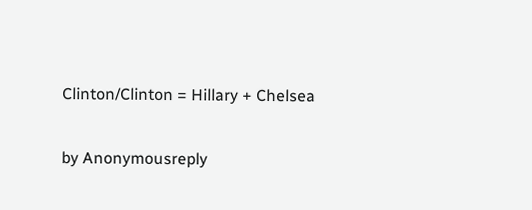Clinton/Clinton = Hillary + Chelsea

by Anonymousreply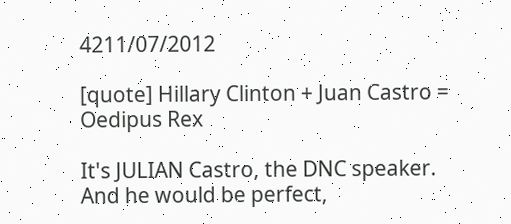4211/07/2012

[quote] Hillary Clinton + Juan Castro = Oedipus Rex

It's JULIAN Castro, the DNC speaker. And he would be perfect,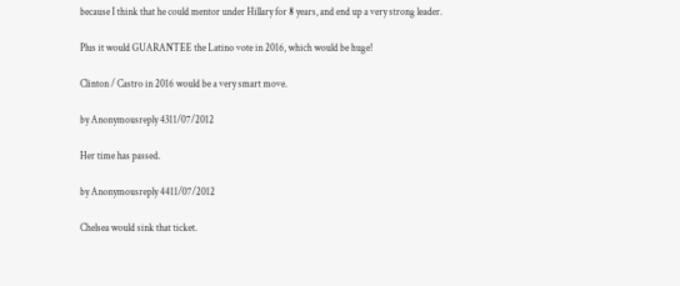because I think that he could mentor under Hillary for 8 years, and end up a very strong leader.

Plus it would GUARANTEE the Latino vote in 2016, which would be huge!

Clinton / Castro in 2016 would be a very smart move.

by Anonymousreply 4311/07/2012

Her time has passed.

by Anonymousreply 4411/07/2012

Chelsea would sink that ticket.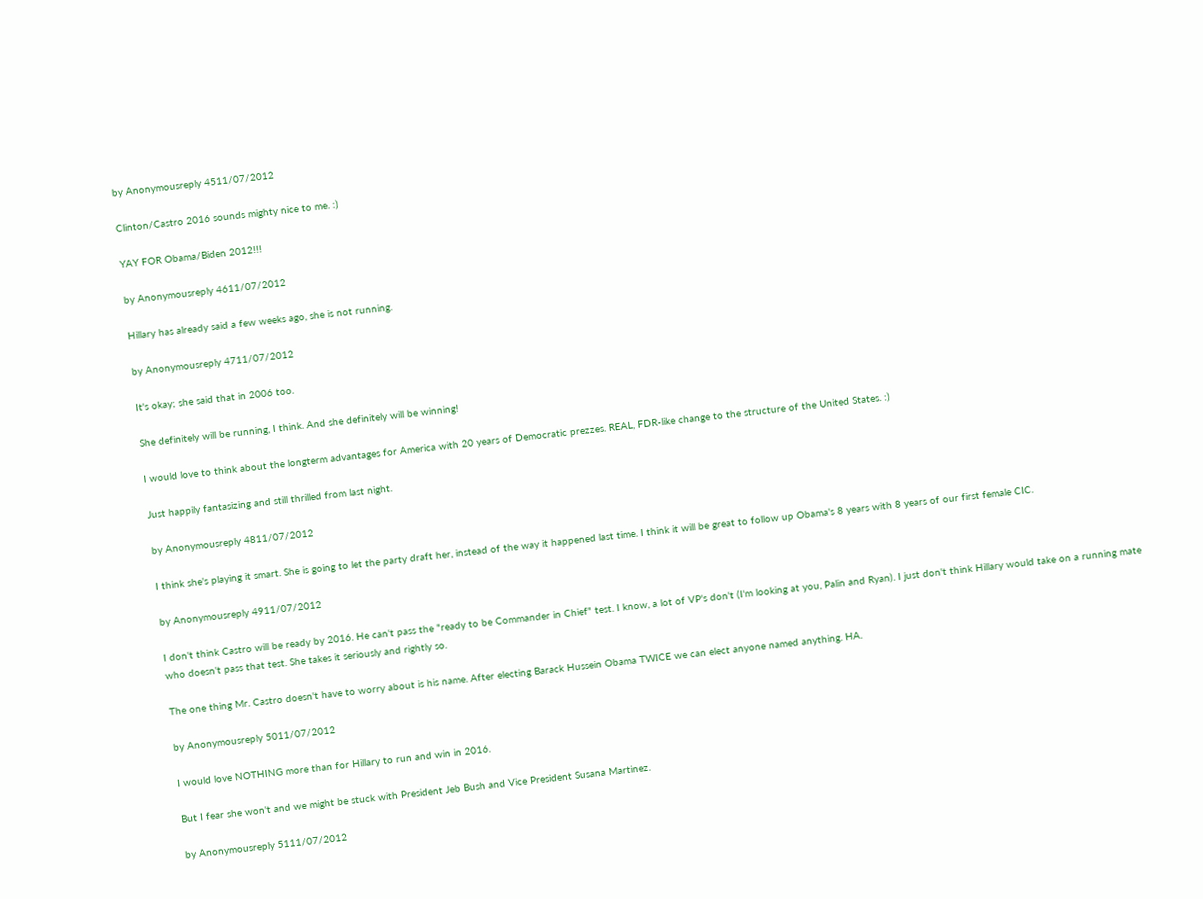by Anonymousreply 4511/07/2012

Clinton/Castro 2016 sounds mighty nice to me. :)

YAY FOR Obama/Biden 2012!!!

by Anonymousreply 4611/07/2012

Hillary has already said a few weeks ago, she is not running.

by Anonymousreply 4711/07/2012

It's okay; she said that in 2006 too.

She definitely will be running, I think. And she definitely will be winning!

I would love to think about the longterm advantages for America with 20 years of Democratic prezzes. REAL, FDR-like change to the structure of the United States. :)

Just happily fantasizing and still thrilled from last night.

by Anonymousreply 4811/07/2012

I think she's playing it smart. She is going to let the party draft her, instead of the way it happened last time. I think it will be great to follow up Obama's 8 years with 8 years of our first female CIC.

by Anonymousreply 4911/07/2012

I don't think Castro will be ready by 2016. He can't pass the "ready to be Commander in Chief" test. I know, a lot of VP's don't (I'm looking at you, Palin and Ryan). I just don't think Hillary would take on a running mate who doesn't pass that test. She takes it seriously and rightly so.

The one thing Mr. Castro doesn't have to worry about is his name. After electing Barack Hussein Obama TWICE we can elect anyone named anything. HA.

by Anonymousreply 5011/07/2012

I would love NOTHING more than for Hillary to run and win in 2016.

But I fear she won't and we might be stuck with President Jeb Bush and Vice President Susana Martinez.

by Anonymousreply 5111/07/2012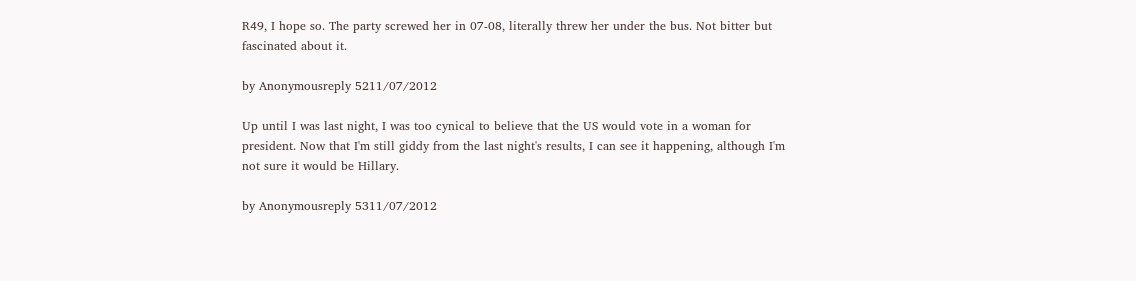R49, I hope so. The party screwed her in 07-08, literally threw her under the bus. Not bitter but fascinated about it.

by Anonymousreply 5211/07/2012

Up until I was last night, I was too cynical to believe that the US would vote in a woman for president. Now that I'm still giddy from the last night's results, I can see it happening, although I'm not sure it would be Hillary.

by Anonymousreply 5311/07/2012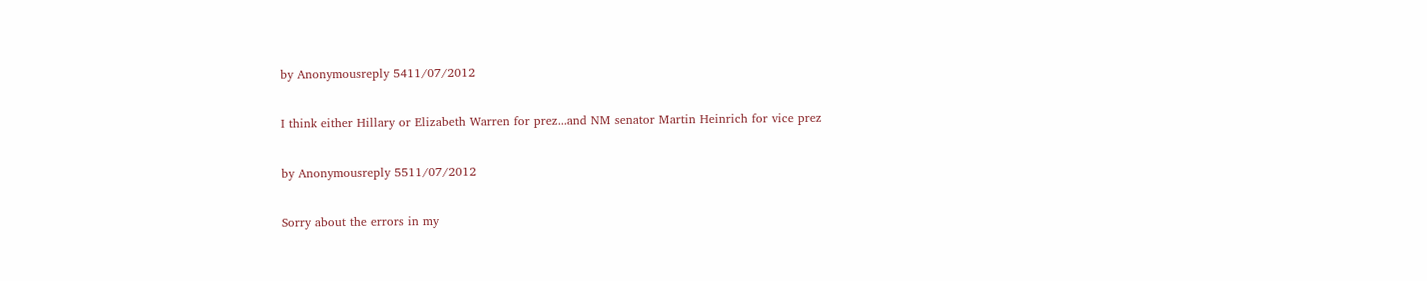by Anonymousreply 5411/07/2012

I think either Hillary or Elizabeth Warren for prez...and NM senator Martin Heinrich for vice prez

by Anonymousreply 5511/07/2012

Sorry about the errors in my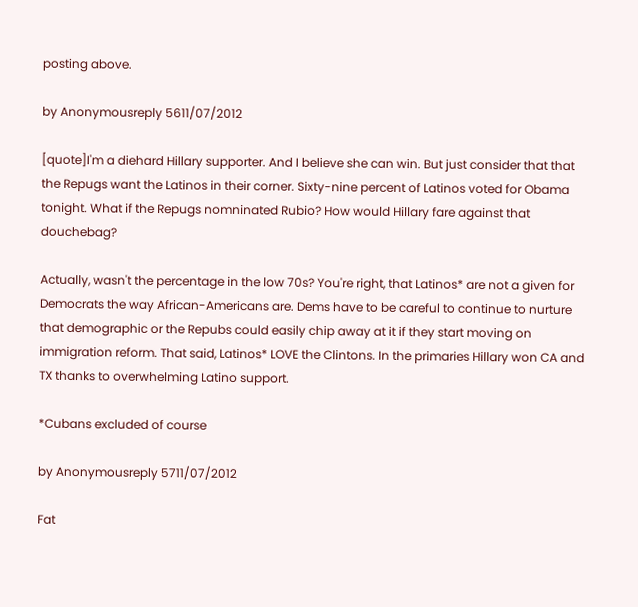posting above.

by Anonymousreply 5611/07/2012

[quote]I'm a diehard Hillary supporter. And I believe she can win. But just consider that that the Repugs want the Latinos in their corner. Sixty-nine percent of Latinos voted for Obama tonight. What if the Repugs nomninated Rubio? How would Hillary fare against that douchebag?

Actually, wasn't the percentage in the low 70s? You're right, that Latinos* are not a given for Democrats the way African-Americans are. Dems have to be careful to continue to nurture that demographic or the Repubs could easily chip away at it if they start moving on immigration reform. That said, Latinos* LOVE the Clintons. In the primaries Hillary won CA and TX thanks to overwhelming Latino support.

*Cubans excluded of course

by Anonymousreply 5711/07/2012

Fat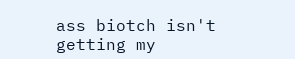ass biotch isn't getting my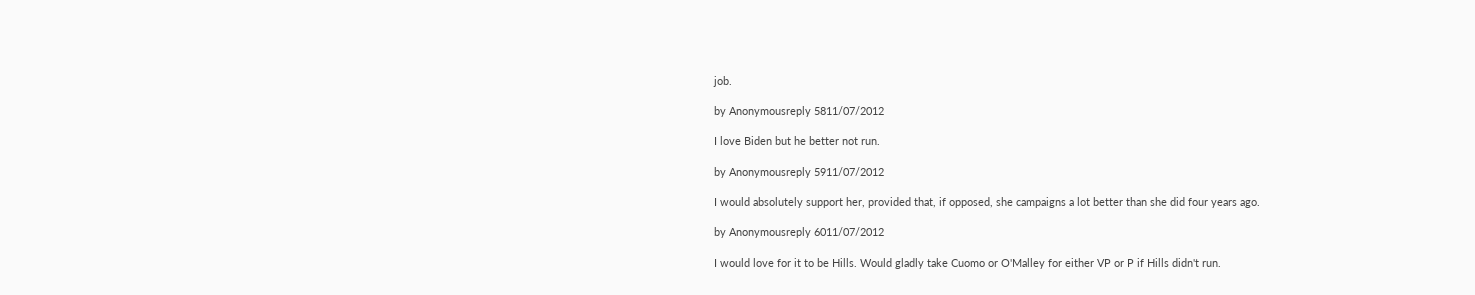job.

by Anonymousreply 5811/07/2012

I love Biden but he better not run.

by Anonymousreply 5911/07/2012

I would absolutely support her, provided that, if opposed, she campaigns a lot better than she did four years ago.

by Anonymousreply 6011/07/2012

I would love for it to be Hills. Would gladly take Cuomo or O'Malley for either VP or P if Hills didn't run.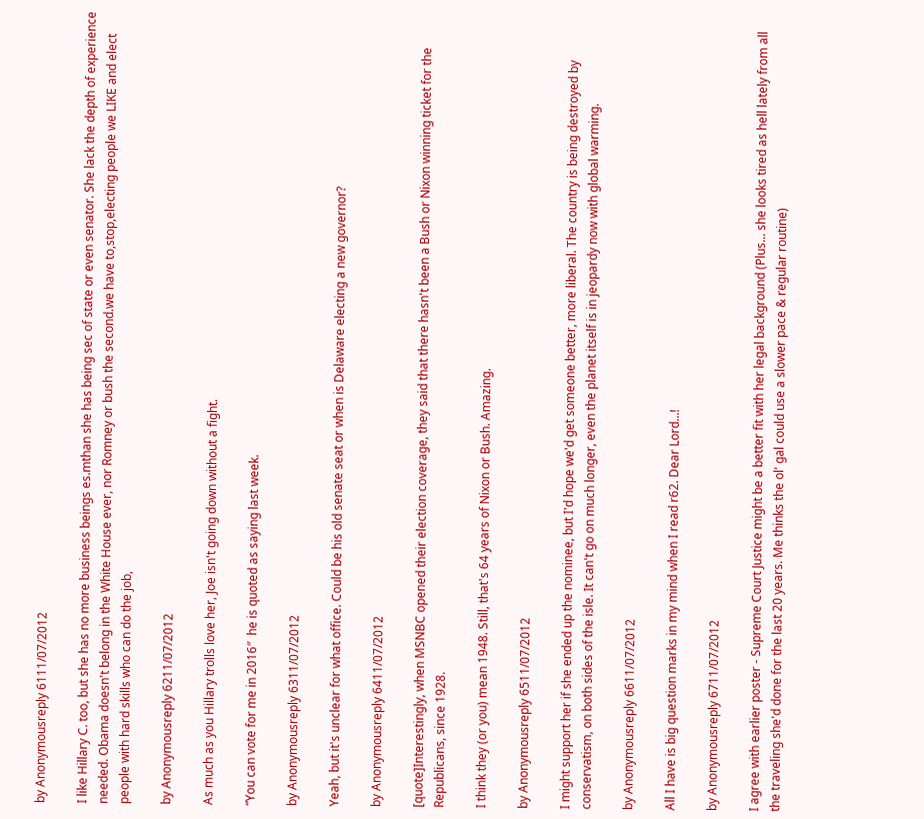by Anonymousreply 6111/07/2012

I like Hillary C. too, but she has no more business beings es.mthan she has being sec of state or even senator. She lack the depth of experience needed. Obama doesn't belong in the White House ever, nor Romney or bush the second.we have to,stop,electing people we LIKE and elect people with hard skills who can do the job,

by Anonymousreply 6211/07/2012

As much as you Hillary trolls love her, Joe isn't going down without a fight.

“You can vote for me in 2016″  he is quoted as saying last week.

by Anonymousreply 6311/07/2012

Yeah, but it's unclear for what office. Could be his old senate seat or when is Delaware electing a new governor?

by Anonymousreply 6411/07/2012

[quote]Interestingly, when MSNBC opened their election coverage, they said that there hasn't been a Bush or Nixon winning ticket for the Republicans, since 1928.

I think they (or you) mean 1948. Still, that's 64 years of Nixon or Bush. Amazing.

by Anonymousreply 6511/07/2012

I might support her if she ended up the nominee, but I'd hope we'd get someone better, more liberal. The country is being destroyed by conservatism, on both sides of the isle. It can't go on much longer, even the planet itself is in jeopardy now with global warming.

by Anonymousreply 6611/07/2012

All I have is big question marks in my mind when I read r62. Dear Lord...!

by Anonymousreply 6711/07/2012

I agree with earlier poster - Supreme Court Justice might be a better fit with her legal background (Plus... she looks tired as hell lately from all the traveling she'd done for the last 20 years. Me thinks the ol' gal could use a slower pace & regular routine)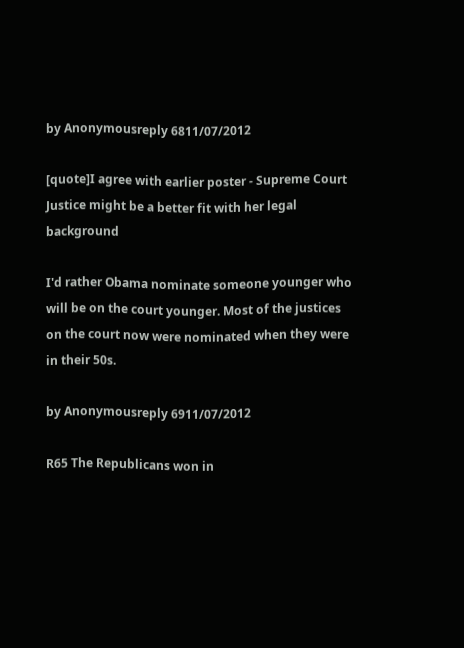by Anonymousreply 6811/07/2012

[quote]I agree with earlier poster - Supreme Court Justice might be a better fit with her legal background

I'd rather Obama nominate someone younger who will be on the court younger. Most of the justices on the court now were nominated when they were in their 50s.

by Anonymousreply 6911/07/2012

R65 The Republicans won in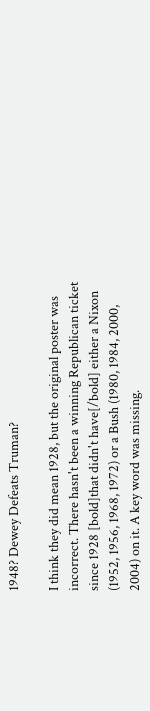1948? Dewey Defeats Truman?

I think they did mean 1928, but the original poster was incorrect. There hasn't been a winning Republican ticket since 1928 [bold]that didn't have[/bold] either a Nixon (1952, 1956, 1968, 1972) or a Bush (1980, 1984, 2000, 2004) on it. A key word was missing.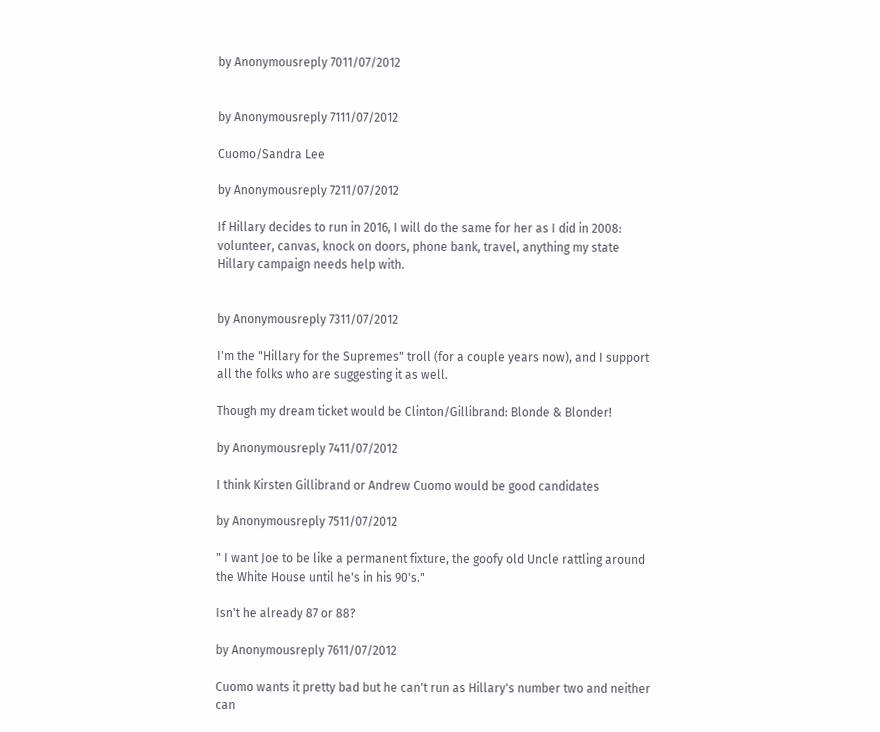by Anonymousreply 7011/07/2012


by Anonymousreply 7111/07/2012

Cuomo/Sandra Lee

by Anonymousreply 7211/07/2012

If Hillary decides to run in 2016, I will do the same for her as I did in 2008: volunteer, canvas, knock on doors, phone bank, travel, anything my state Hillary campaign needs help with.


by Anonymousreply 7311/07/2012

I'm the "Hillary for the Supremes" troll (for a couple years now), and I support all the folks who are suggesting it as well.

Though my dream ticket would be Clinton/Gillibrand: Blonde & Blonder!

by Anonymousreply 7411/07/2012

I think Kirsten Gillibrand or Andrew Cuomo would be good candidates

by Anonymousreply 7511/07/2012

" I want Joe to be like a permanent fixture, the goofy old Uncle rattling around the White House until he's in his 90's."

Isn't he already 87 or 88?

by Anonymousreply 7611/07/2012

Cuomo wants it pretty bad but he can't run as Hillary's number two and neither can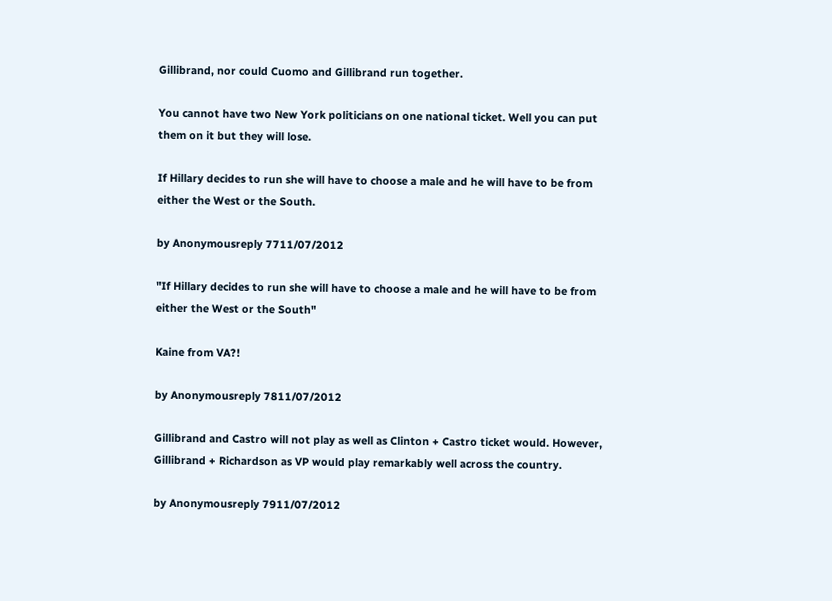Gillibrand, nor could Cuomo and Gillibrand run together.

You cannot have two New York politicians on one national ticket. Well you can put them on it but they will lose.

If Hillary decides to run she will have to choose a male and he will have to be from either the West or the South.

by Anonymousreply 7711/07/2012

"If Hillary decides to run she will have to choose a male and he will have to be from either the West or the South"

Kaine from VA?!

by Anonymousreply 7811/07/2012

Gillibrand and Castro will not play as well as Clinton + Castro ticket would. However, Gillibrand + Richardson as VP would play remarkably well across the country.

by Anonymousreply 7911/07/2012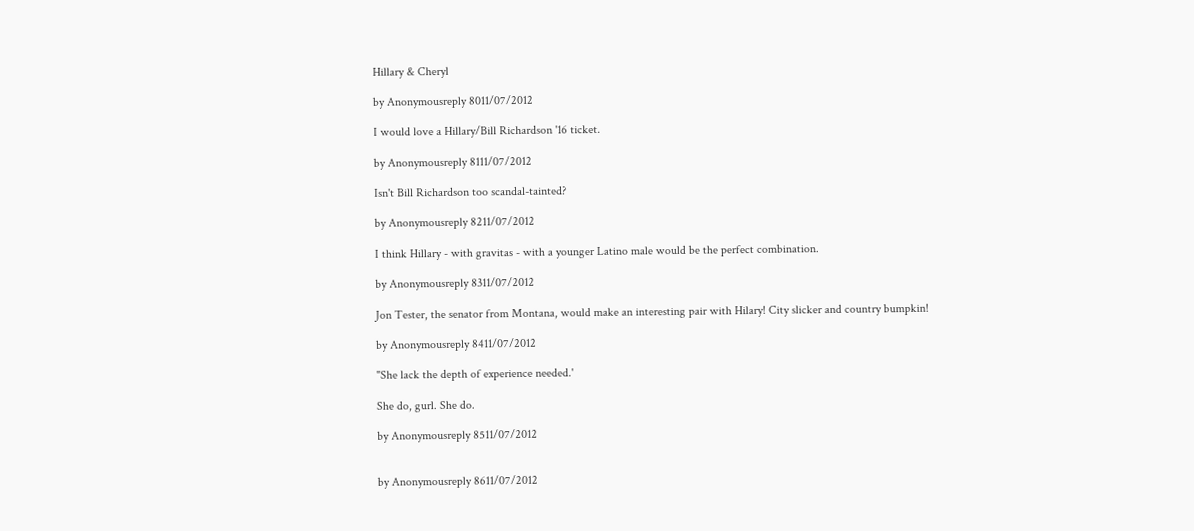Hillary & Cheryl

by Anonymousreply 8011/07/2012

I would love a Hillary/Bill Richardson '16 ticket.

by Anonymousreply 8111/07/2012

Isn't Bill Richardson too scandal-tainted?

by Anonymousreply 8211/07/2012

I think Hillary - with gravitas - with a younger Latino male would be the perfect combination.

by Anonymousreply 8311/07/2012

Jon Tester, the senator from Montana, would make an interesting pair with Hilary! City slicker and country bumpkin!

by Anonymousreply 8411/07/2012

"She lack the depth of experience needed.'

She do, gurl. She do.

by Anonymousreply 8511/07/2012


by Anonymousreply 8611/07/2012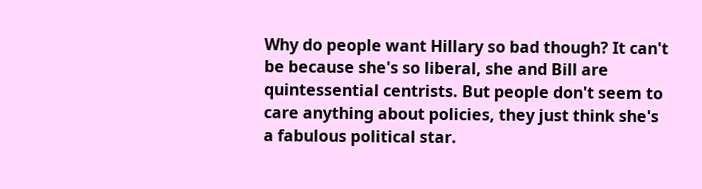Why do people want Hillary so bad though? It can't be because she's so liberal, she and Bill are quintessential centrists. But people don't seem to care anything about policies, they just think she's a fabulous political star.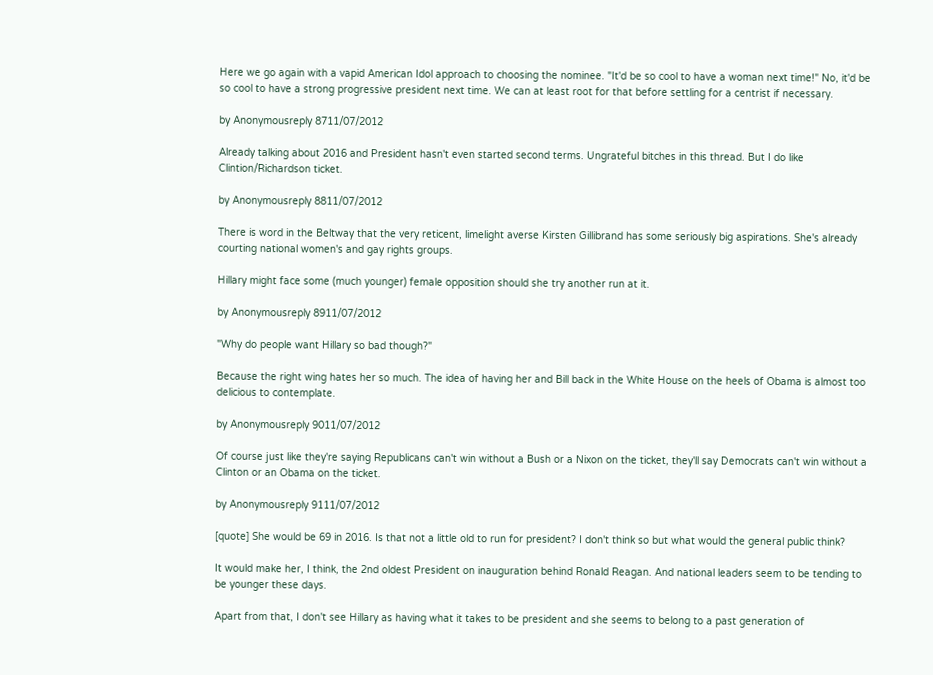Here we go again with a vapid American Idol approach to choosing the nominee. "It'd be so cool to have a woman next time!" No, it'd be so cool to have a strong progressive president next time. We can at least root for that before settling for a centrist if necessary.

by Anonymousreply 8711/07/2012

Already talking about 2016 and President hasn't even started second terms. Ungrateful bitches in this thread. But I do like Clintion/Richardson ticket.

by Anonymousreply 8811/07/2012

There is word in the Beltway that the very reticent, limelight averse Kirsten Gillibrand has some seriously big aspirations. She's already courting national women's and gay rights groups.

Hillary might face some (much younger) female opposition should she try another run at it.

by Anonymousreply 8911/07/2012

"Why do people want Hillary so bad though?"

Because the right wing hates her so much. The idea of having her and Bill back in the White House on the heels of Obama is almost too delicious to contemplate.

by Anonymousreply 9011/07/2012

Of course just like they're saying Republicans can't win without a Bush or a Nixon on the ticket, they'll say Democrats can't win without a Clinton or an Obama on the ticket.

by Anonymousreply 9111/07/2012

[quote] She would be 69 in 2016. Is that not a little old to run for president? I don't think so but what would the general public think?

It would make her, I think, the 2nd oldest President on inauguration behind Ronald Reagan. And national leaders seem to be tending to be younger these days.

Apart from that, I don't see Hillary as having what it takes to be president and she seems to belong to a past generation of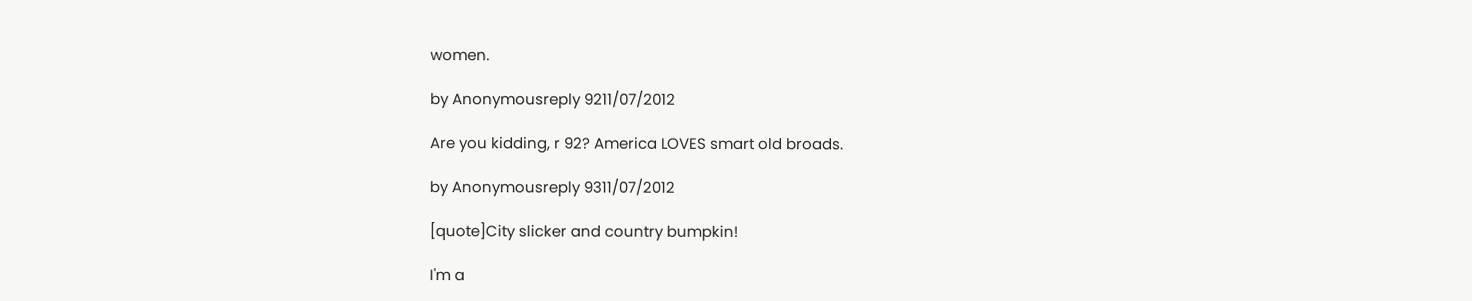women.

by Anonymousreply 9211/07/2012

Are you kidding, r 92? America LOVES smart old broads.

by Anonymousreply 9311/07/2012

[quote]City slicker and country bumpkin!

I'm a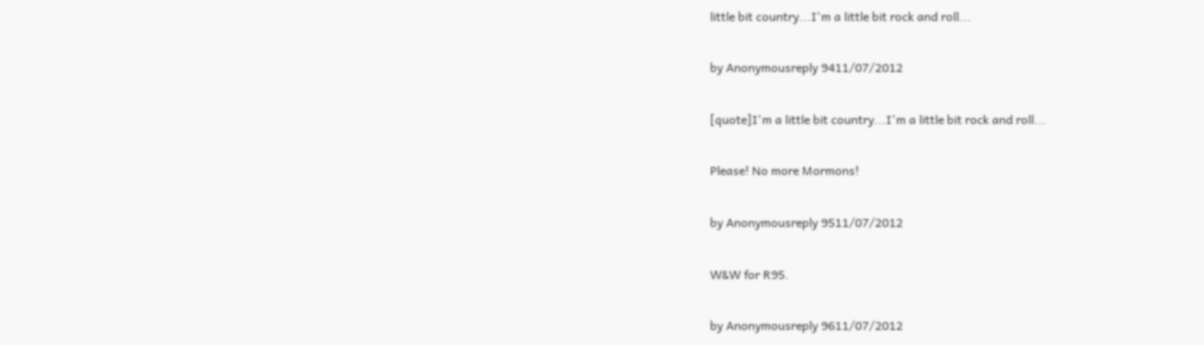little bit country...I'm a little bit rock and roll...

by Anonymousreply 9411/07/2012

[quote]I'm a little bit country...I'm a little bit rock and roll...

Please! No more Mormons!

by Anonymousreply 9511/07/2012

W&W for R95.

by Anonymousreply 9611/07/2012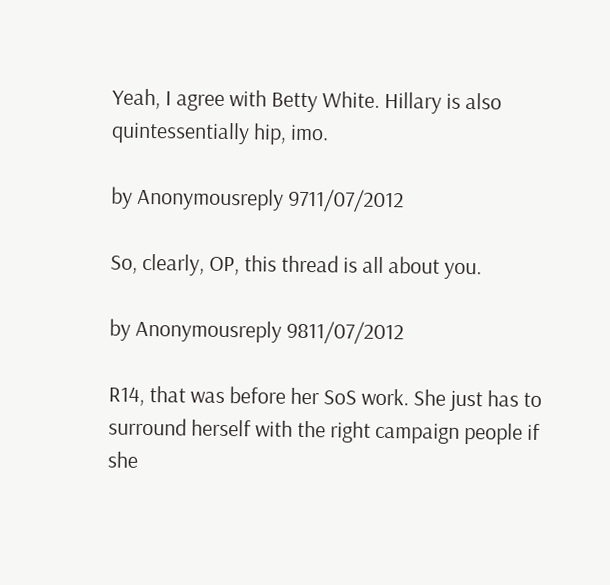Yeah, I agree with Betty White. Hillary is also quintessentially hip, imo.

by Anonymousreply 9711/07/2012

So, clearly, OP, this thread is all about you.

by Anonymousreply 9811/07/2012

R14, that was before her SoS work. She just has to surround herself with the right campaign people if she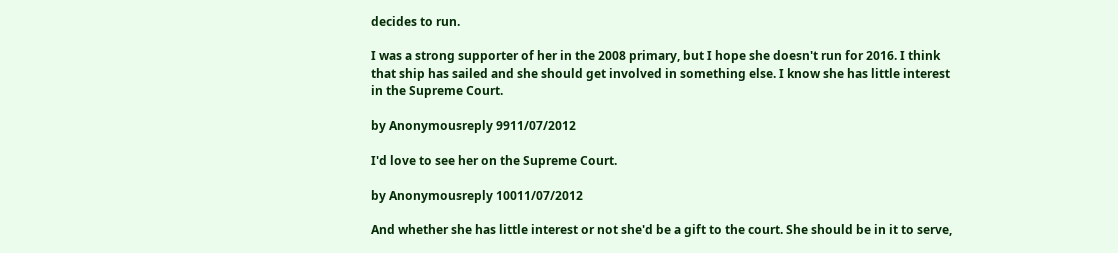decides to run.

I was a strong supporter of her in the 2008 primary, but I hope she doesn't run for 2016. I think that ship has sailed and she should get involved in something else. I know she has little interest in the Supreme Court.

by Anonymousreply 9911/07/2012

I'd love to see her on the Supreme Court.

by Anonymousreply 10011/07/2012

And whether she has little interest or not she'd be a gift to the court. She should be in it to serve,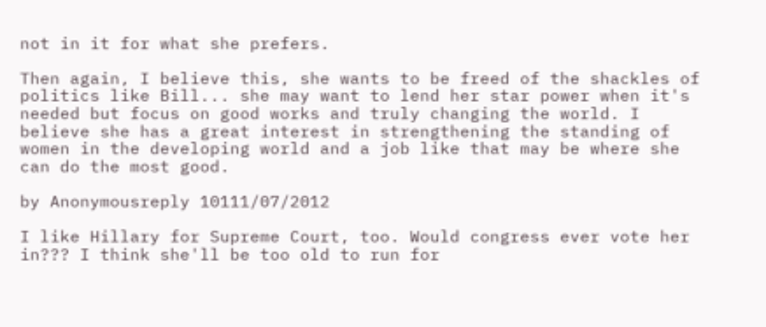not in it for what she prefers.

Then again, I believe this, she wants to be freed of the shackles of politics like Bill... she may want to lend her star power when it's needed but focus on good works and truly changing the world. I believe she has a great interest in strengthening the standing of women in the developing world and a job like that may be where she can do the most good.

by Anonymousreply 10111/07/2012

I like Hillary for Supreme Court, too. Would congress ever vote her in??? I think she'll be too old to run for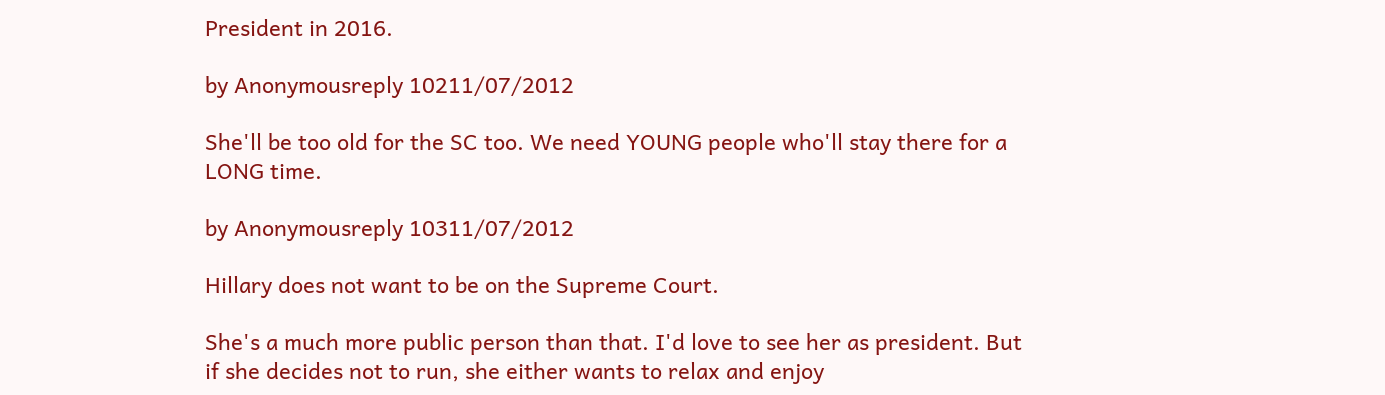President in 2016.

by Anonymousreply 10211/07/2012

She'll be too old for the SC too. We need YOUNG people who'll stay there for a LONG time.

by Anonymousreply 10311/07/2012

Hillary does not want to be on the Supreme Court.

She's a much more public person than that. I'd love to see her as president. But if she decides not to run, she either wants to relax and enjoy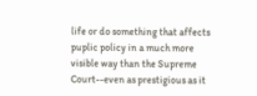life or do something that affects puplic policy in a much more visible way than the Supreme Court--even as prestigious as it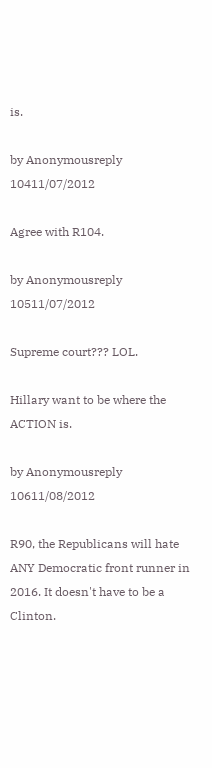is.

by Anonymousreply 10411/07/2012

Agree with R104.

by Anonymousreply 10511/07/2012

Supreme court??? LOL.

Hillary want to be where the ACTION is.

by Anonymousreply 10611/08/2012

R90, the Republicans will hate ANY Democratic front runner in 2016. It doesn't have to be a Clinton.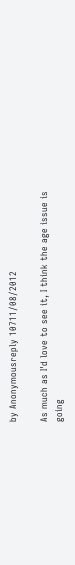by Anonymousreply 10711/08/2012

As much as I'd love to see it, I think the age issue is going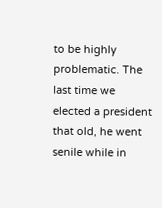to be highly problematic. The last time we elected a president that old, he went senile while in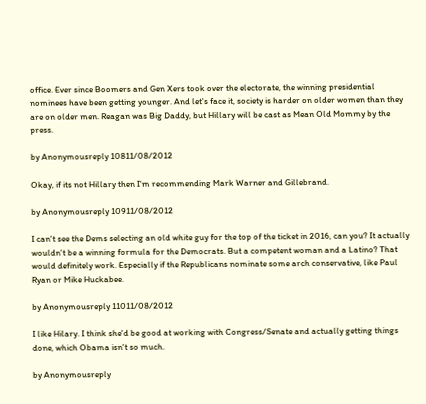office. Ever since Boomers and Gen Xers took over the electorate, the winning presidential nominees have been getting younger. And let's face it, society is harder on older women than they are on older men. Reagan was Big Daddy, but Hillary will be cast as Mean Old Mommy by the press.

by Anonymousreply 10811/08/2012

Okay, if its not Hillary then I'm recommending Mark Warner and Gillebrand.

by Anonymousreply 10911/08/2012

I can't see the Dems selecting an old white guy for the top of the ticket in 2016, can you? It actually wouldn't be a winning formula for the Democrats. But a competent woman and a Latino? That would definitely work. Especially if the Republicans nominate some arch conservative, like Paul Ryan or Mike Huckabee.

by Anonymousreply 11011/08/2012

I like Hilary. I think she'd be good at working with Congress/Senate and actually getting things done, which Obama isn't so much.

by Anonymousreply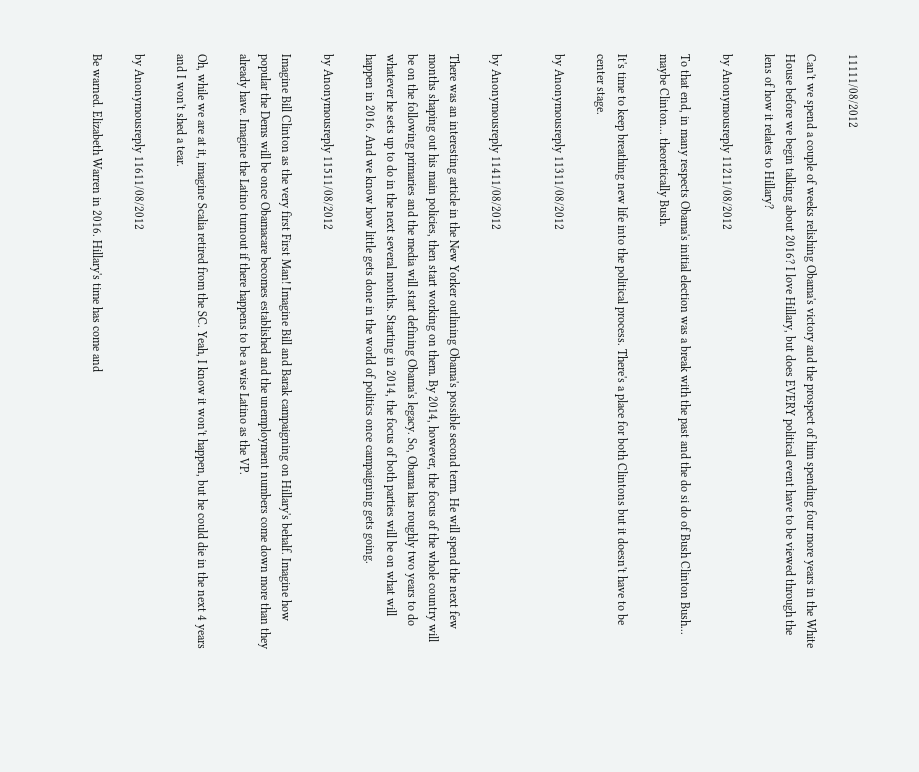11111/08/2012

Can't we spend a couple of weeks relishing Obama's victory and the prospect of him spending four more years in the White House before we begin talking about 2016? I love Hillary, but does EVERY political event have to be viewed through the lens of how it relates to Hillary?

by Anonymousreply 11211/08/2012

To that end, in many respects Obama's initial election was a break with the past and the do si do of Bush Clinton Bush... maybe Clinton... theoretically Bush.

It's time to keep breathing new life into the political process. There's a place for both Clintons but it doesn't have to be center stage.

by Anonymousreply 11311/08/2012


by Anonymousreply 11411/08/2012

There was an interesting article in the New Yorker outlining Obama's possible second term. He will spend the next few months shaping out his main policies, then start working on them. By 2014, however, the focus of the whole country will be on the following primaries and the media will start defining Obama's legacy. So, Obama has roughly two years to do whatever he sets up to do in the next several months. Starting in 2014, the focus of both parties will be on what will happen in 2016. And we know how little gets done in the world of politics once campaigning gets going.

by Anonymousreply 11511/08/2012

Imagine Bill Clinton as the very first First Man! Imagine Bill and Barak campaigning on Hillary's behalf. Imagine how popular the Dems will be once Obamacare becomes established and the unemployment numbers come down more than they already have. Imagine the Latino turnout if there happens to be a wise Latino as the VP.

Oh, while we are at it, imagine Scalia retired from the SC. Yeah, I know it won't happen, but he could die in the next 4 years and I won't shed a tear.

by Anonymousreply 11611/08/2012

Be warned. Elizabeth Warren in 2016. Hillary's time has come and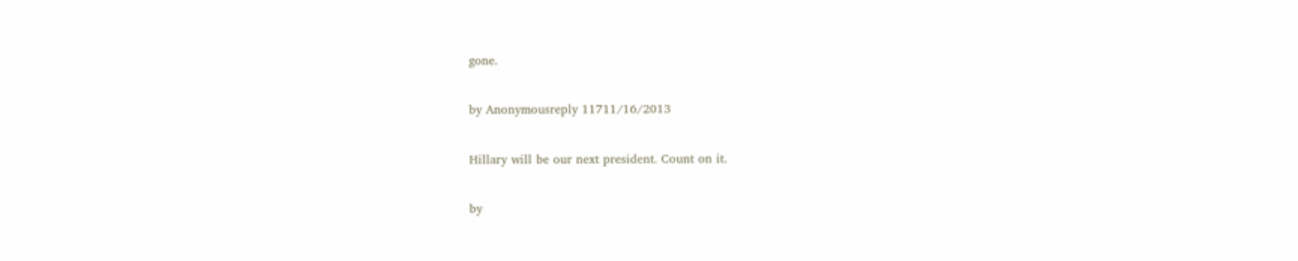gone.

by Anonymousreply 11711/16/2013

Hillary will be our next president. Count on it.

by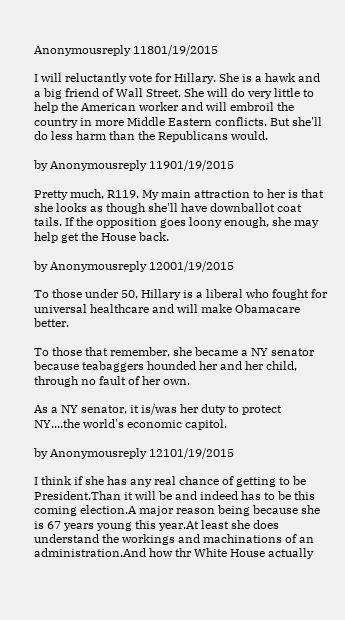Anonymousreply 11801/19/2015

I will reluctantly vote for Hillary. She is a hawk and a big friend of Wall Street. She will do very little to help the American worker and will embroil the country in more Middle Eastern conflicts. But she'll do less harm than the Republicans would.

by Anonymousreply 11901/19/2015

Pretty much, R119. My main attraction to her is that she looks as though she'll have downballot coat tails. If the opposition goes loony enough, she may help get the House back.

by Anonymousreply 12001/19/2015

To those under 50, Hillary is a liberal who fought for universal healthcare and will make Obamacare better.

To those that remember, she became a NY senator because teabaggers hounded her and her child, through no fault of her own.

As a NY senator, it is/was her duty to protect NY....the world's economic capitol.

by Anonymousreply 12101/19/2015

I think if she has any real chance of getting to be President.Than it will be and indeed has to be this coming election.A major reason being because she is 67 years young this year.At least she does understand the workings and machinations of an administration.And how thr White House actually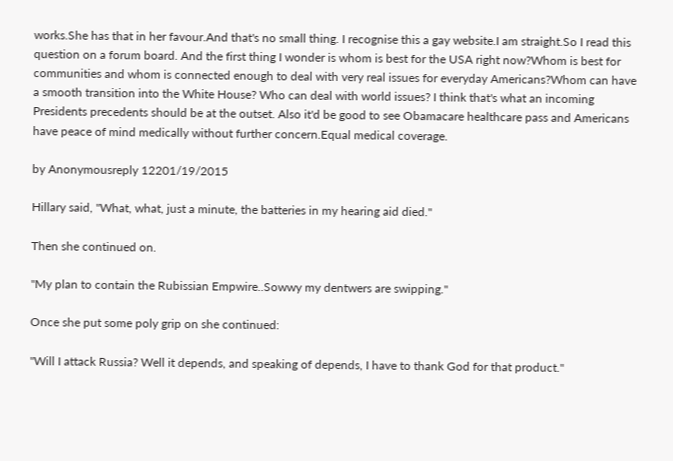works.She has that in her favour.And that's no small thing. I recognise this a gay website.I am straight.So I read this question on a forum board. And the first thing I wonder is whom is best for the USA right now?Whom is best for communities and whom is connected enough to deal with very real issues for everyday Americans?Whom can have a smooth transition into the White House? Who can deal with world issues? I think that's what an incoming Presidents precedents should be at the outset. Also it'd be good to see Obamacare healthcare pass and Americans have peace of mind medically without further concern.Equal medical coverage.

by Anonymousreply 12201/19/2015

Hillary said, "What, what, just a minute, the batteries in my hearing aid died."

Then she continued on.

"My plan to contain the Rubissian Empwire..Sowwy my dentwers are swipping."

Once she put some poly grip on she continued:

"Will I attack Russia? Well it depends, and speaking of depends, I have to thank God for that product."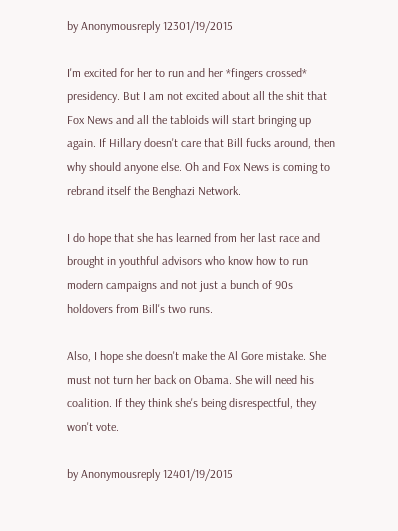by Anonymousreply 12301/19/2015

I'm excited for her to run and her *fingers crossed* presidency. But I am not excited about all the shit that Fox News and all the tabloids will start bringing up again. If Hillary doesn't care that Bill fucks around, then why should anyone else. Oh and Fox News is coming to rebrand itself the Benghazi Network.

I do hope that she has learned from her last race and brought in youthful advisors who know how to run modern campaigns and not just a bunch of 90s holdovers from Bill's two runs.

Also, I hope she doesn't make the Al Gore mistake. She must not turn her back on Obama. She will need his coalition. If they think she's being disrespectful, they won't vote.

by Anonymousreply 12401/19/2015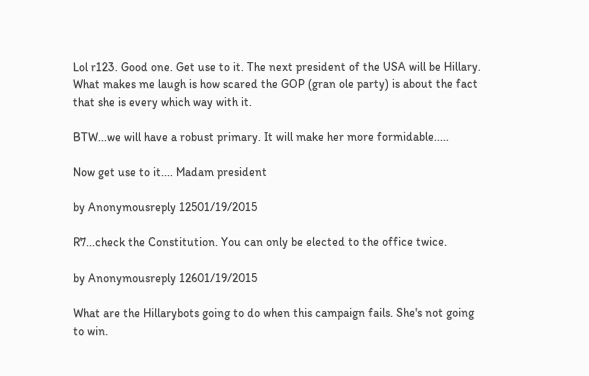Lol r123. Good one. Get use to it. The next president of the USA will be Hillary. What makes me laugh is how scared the GOP (gran ole party) is about the fact that she is every which way with it.

BTW...we will have a robust primary. It will make her more formidable.....

Now get use to it.... Madam president

by Anonymousreply 12501/19/2015

R7...check the Constitution. You can only be elected to the office twice.

by Anonymousreply 12601/19/2015

What are the Hillarybots going to do when this campaign fails. She's not going to win.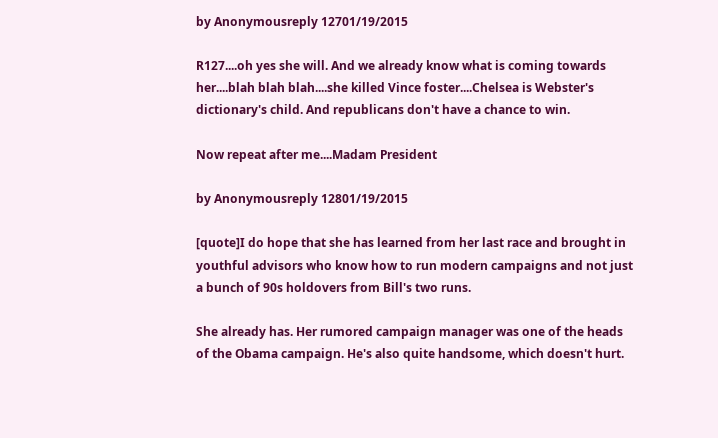by Anonymousreply 12701/19/2015

R127....oh yes she will. And we already know what is coming towards her....blah blah blah....she killed Vince foster....Chelsea is Webster's dictionary's child. And republicans don't have a chance to win.

Now repeat after me....Madam President

by Anonymousreply 12801/19/2015

[quote]I do hope that she has learned from her last race and brought in youthful advisors who know how to run modern campaigns and not just a bunch of 90s holdovers from Bill's two runs.

She already has. Her rumored campaign manager was one of the heads of the Obama campaign. He's also quite handsome, which doesn't hurt.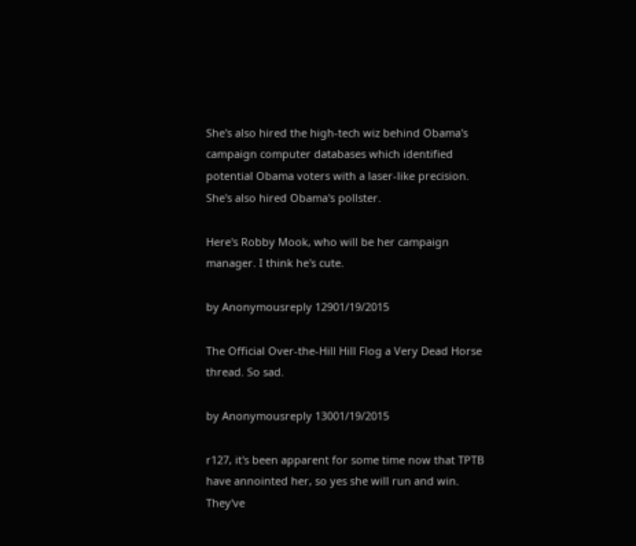She's also hired the high-tech wiz behind Obama's campaign computer databases which identified potential Obama voters with a laser-like precision. She's also hired Obama's pollster.

Here's Robby Mook, who will be her campaign manager. I think he's cute.

by Anonymousreply 12901/19/2015

The Official Over-the-Hill Hill Flog a Very Dead Horse thread. So sad.

by Anonymousreply 13001/19/2015

r127, it's been apparent for some time now that TPTB have annointed her, so yes she will run and win. They've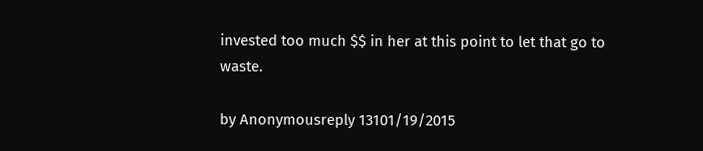invested too much $$ in her at this point to let that go to waste.

by Anonymousreply 13101/19/2015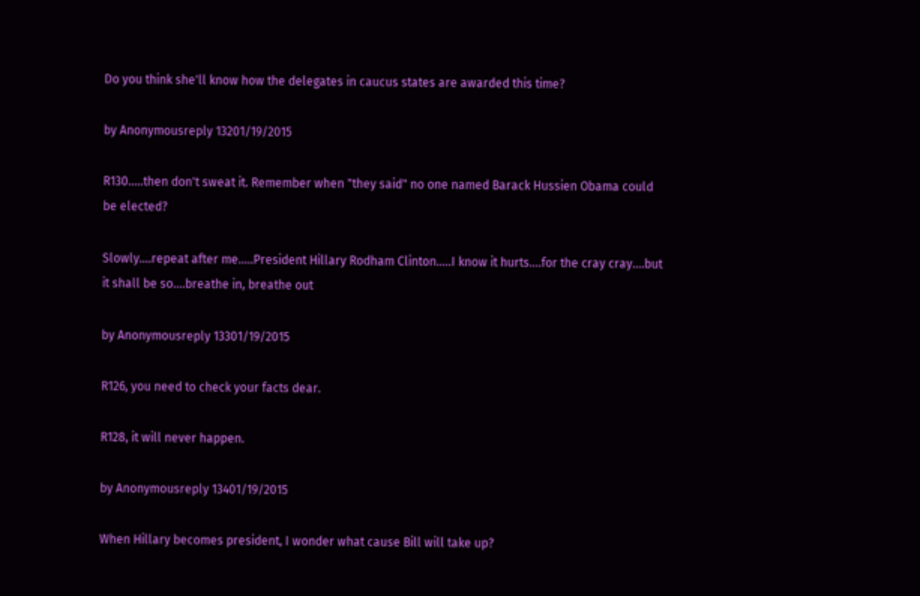Do you think she'll know how the delegates in caucus states are awarded this time?

by Anonymousreply 13201/19/2015

R130.....then don't sweat it. Remember when "they said" no one named Barack Hussien Obama could be elected?

Slowly....repeat after me.....President Hillary Rodham Clinton.....I know it hurts....for the cray cray....but it shall be so....breathe in, breathe out

by Anonymousreply 13301/19/2015

R126, you need to check your facts dear.

R128, it will never happen.

by Anonymousreply 13401/19/2015

When Hillary becomes president, I wonder what cause Bill will take up?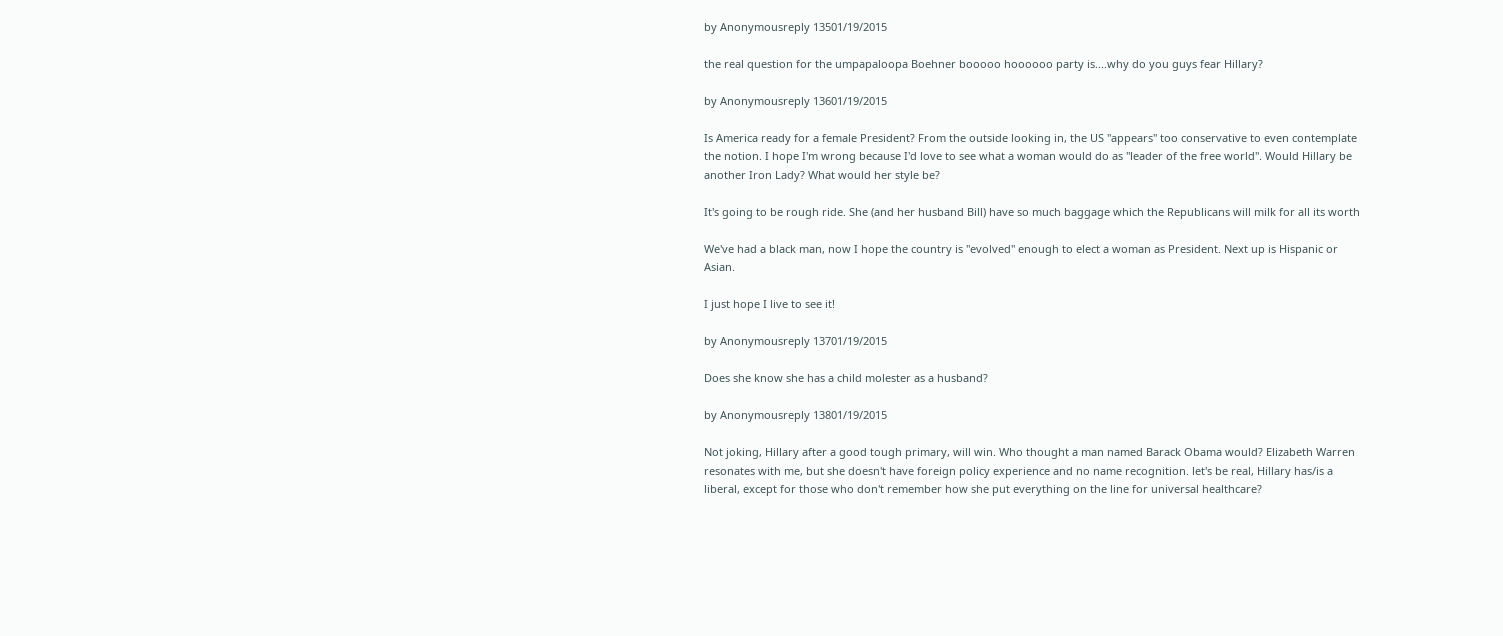by Anonymousreply 13501/19/2015

the real question for the umpapaloopa Boehner booooo hoooooo party is....why do you guys fear Hillary?

by Anonymousreply 13601/19/2015

Is America ready for a female President? From the outside looking in, the US "appears" too conservative to even contemplate the notion. I hope I'm wrong because I'd love to see what a woman would do as "leader of the free world". Would Hillary be another Iron Lady? What would her style be?

It's going to be rough ride. She (and her husband Bill) have so much baggage which the Republicans will milk for all its worth

We've had a black man, now I hope the country is "evolved" enough to elect a woman as President. Next up is Hispanic or Asian.

I just hope I live to see it!

by Anonymousreply 13701/19/2015

Does she know she has a child molester as a husband?

by Anonymousreply 13801/19/2015

Not joking, Hillary after a good tough primary, will win. Who thought a man named Barack Obama would? Elizabeth Warren resonates with me, but she doesn't have foreign policy experience and no name recognition. let's be real, Hillary has/is a liberal, except for those who don't remember how she put everything on the line for universal healthcare?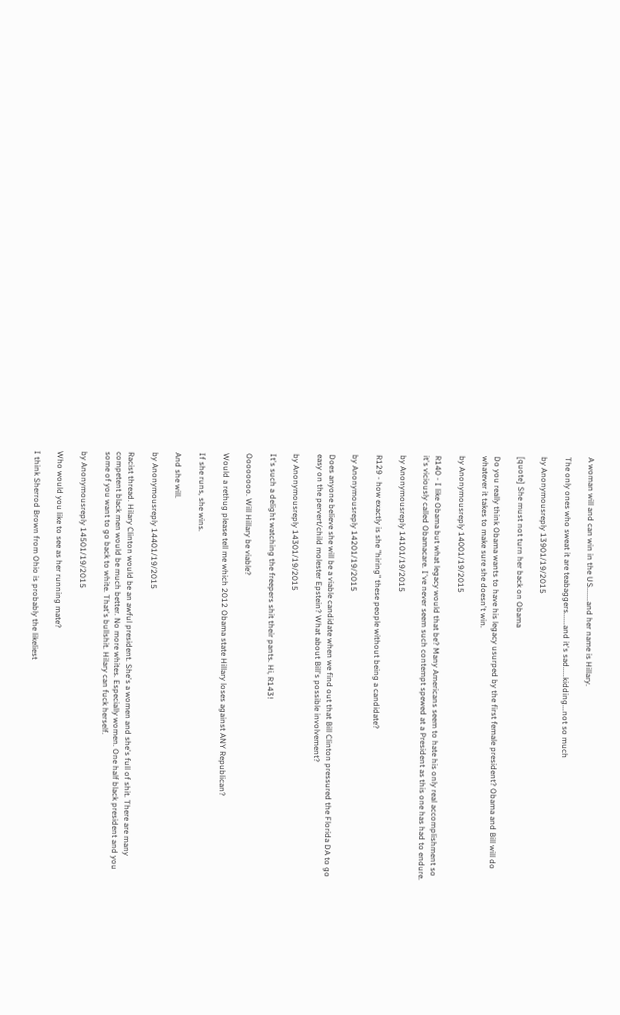A woman will and can win in the US.......and her name is Hillary.

The only ones who sweat it are teabaggers......and it's sad.....kidding...not so much

by Anonymousreply 13901/19/2015

[quote] She must not turn her back on Obama

Do you really think Obama wants to have his legacy usurped by the first female president? Obama and Bill will do whatever it takes to make sure she doesn't win.

by Anonymousreply 14001/19/2015

R140 - I like Obama but what legacy would that be? Many Americans seem to hate his only real accomplishment so it's viciously called Obamacare. I've never seem such contempt spewed at a President as this one has had to endure.

by Anonymousreply 14101/19/2015

R129 - how exactly is she "hiring" these people without being a candidate?

by Anonymousreply 14201/19/2015

Does anyone believe she will be a viable candidate when we find out that Bill Clinton pressured the Florida DA to go easy on the pervert/child molester Epstein? What about Bill's possible involvement?

by Anonymousreply 14301/19/2015

It's such a delight watching the freepers shit their pants. Hi, R143!

Oooooooo. Will Hillary be viable?

Would a rethug please tell me which 2012 Obama state Hillary loses against ANY Republican?

If she runs, she wins.

And she will.

by Anonymousreply 14401/19/2015

Racist thread. Hilary Clinton would be an awful president. She's a women and she's full of shit. There are many competent black men would be much better. No more whites. Especially women. One half black president and you some of you want to go back to white. That's bullshit. Hilary can fuck herself.

by Anonymousreply 14501/19/2015

Who would you like to see as her running mate?

I think Sherrod Brown from Ohio is probably the likeliest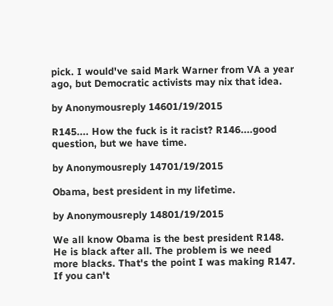pick. I would've said Mark Warner from VA a year ago, but Democratic activists may nix that idea.

by Anonymousreply 14601/19/2015

R145.... How the fuck is it racist? R146....good question, but we have time.

by Anonymousreply 14701/19/2015

Obama, best president in my lifetime.

by Anonymousreply 14801/19/2015

We all know Obama is the best president R148. He is black after all. The problem is we need more blacks. That's the point I was making R147. If you can't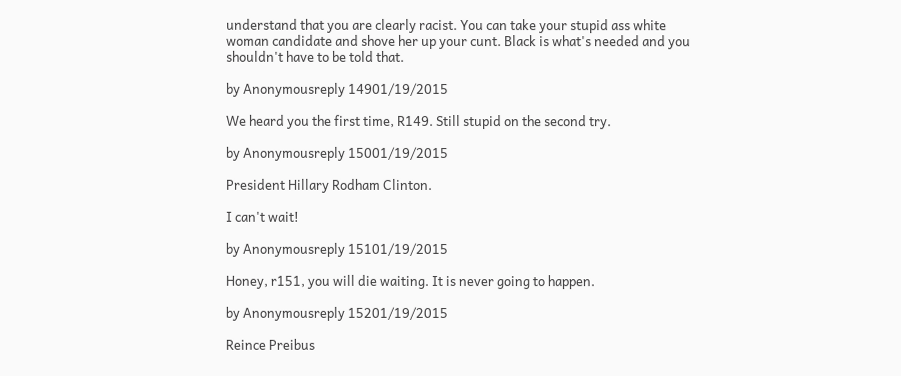understand that you are clearly racist. You can take your stupid ass white woman candidate and shove her up your cunt. Black is what's needed and you shouldn't have to be told that.

by Anonymousreply 14901/19/2015

We heard you the first time, R149. Still stupid on the second try.

by Anonymousreply 15001/19/2015

President Hillary Rodham Clinton.

I can't wait!

by Anonymousreply 15101/19/2015

Honey, r151, you will die waiting. It is never going to happen.

by Anonymousreply 15201/19/2015

Reince Preibus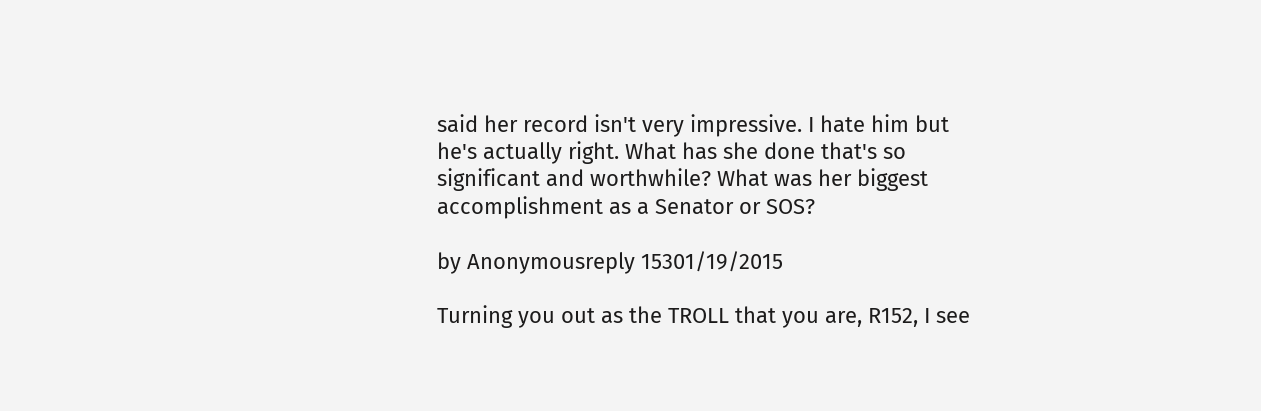said her record isn't very impressive. I hate him but he's actually right. What has she done that's so significant and worthwhile? What was her biggest accomplishment as a Senator or SOS?

by Anonymousreply 15301/19/2015

Turning you out as the TROLL that you are, R152, I see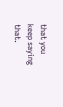that you keep saying that.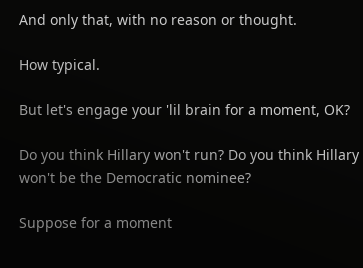And only that, with no reason or thought.

How typical.

But let's engage your 'lil brain for a moment, OK?

Do you think Hillary won't run? Do you think Hillary won't be the Democratic nominee?

Suppose for a moment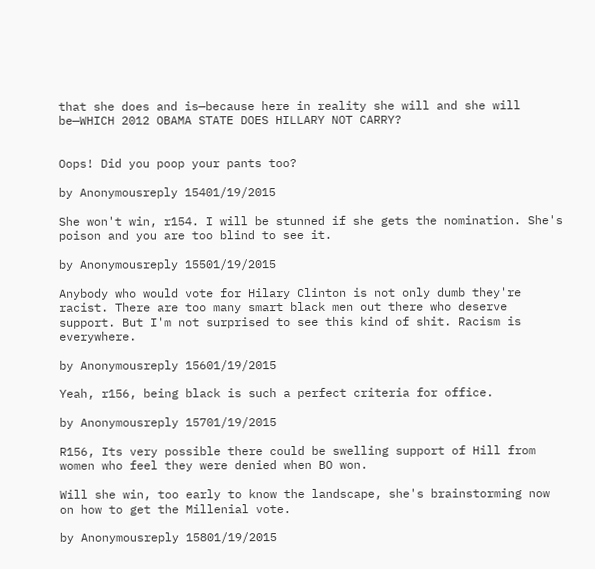that she does and is—because here in reality she will and she will be—WHICH 2012 OBAMA STATE DOES HILLARY NOT CARRY?


Oops! Did you poop your pants too?

by Anonymousreply 15401/19/2015

She won't win, r154. I will be stunned if she gets the nomination. She's poison and you are too blind to see it.

by Anonymousreply 15501/19/2015

Anybody who would vote for Hilary Clinton is not only dumb they're racist. There are too many smart black men out there who deserve support. But I'm not surprised to see this kind of shit. Racism is everywhere.

by Anonymousreply 15601/19/2015

Yeah, r156, being black is such a perfect criteria for office.

by Anonymousreply 15701/19/2015

R156, Its very possible there could be swelling support of Hill from women who feel they were denied when BO won.

Will she win, too early to know the landscape, she's brainstorming now on how to get the Millenial vote.

by Anonymousreply 15801/19/2015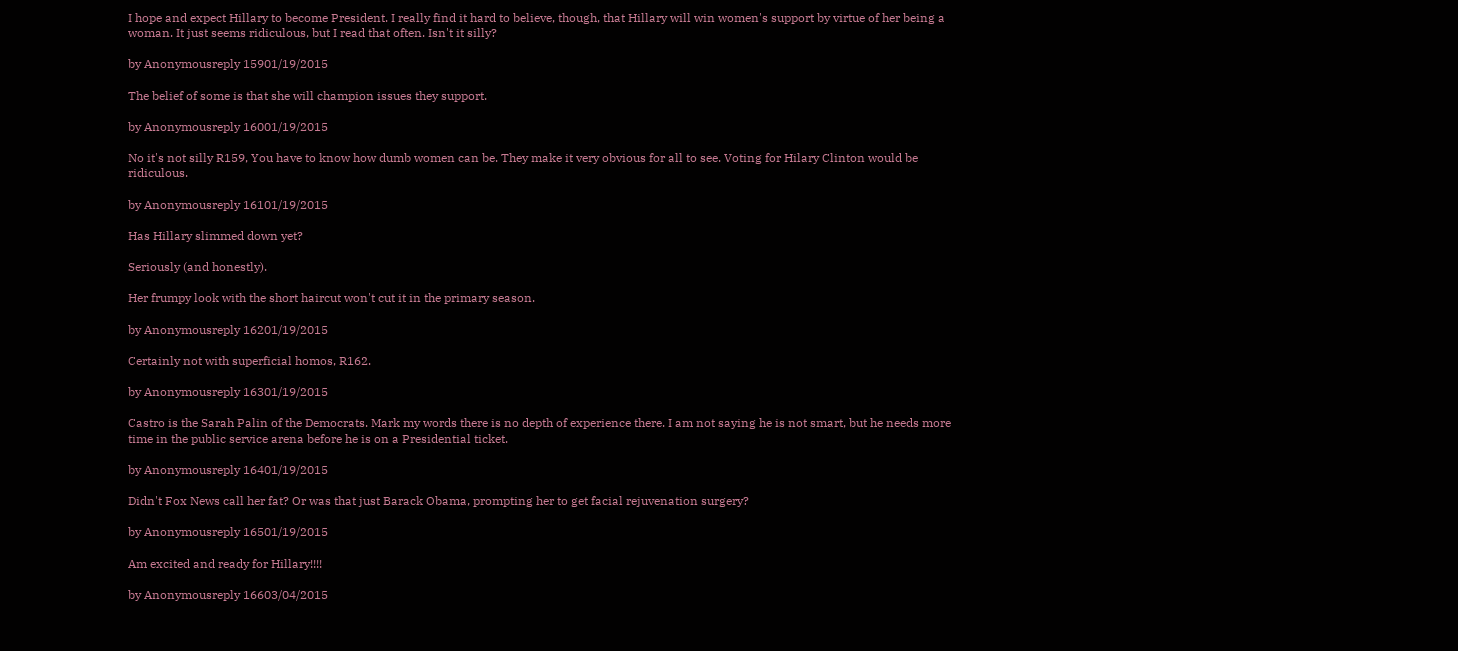I hope and expect Hillary to become President. I really find it hard to believe, though, that Hillary will win women's support by virtue of her being a woman. It just seems ridiculous, but I read that often. Isn't it silly?

by Anonymousreply 15901/19/2015

The belief of some is that she will champion issues they support.

by Anonymousreply 16001/19/2015

No it's not silly R159, You have to know how dumb women can be. They make it very obvious for all to see. Voting for Hilary Clinton would be ridiculous.

by Anonymousreply 16101/19/2015

Has Hillary slimmed down yet?

Seriously (and honestly).

Her frumpy look with the short haircut won't cut it in the primary season.

by Anonymousreply 16201/19/2015

Certainly not with superficial homos, R162.

by Anonymousreply 16301/19/2015

Castro is the Sarah Palin of the Democrats. Mark my words there is no depth of experience there. I am not saying he is not smart, but he needs more time in the public service arena before he is on a Presidential ticket.

by Anonymousreply 16401/19/2015

Didn't Fox News call her fat? Or was that just Barack Obama, prompting her to get facial rejuvenation surgery?

by Anonymousreply 16501/19/2015

Am excited and ready for Hillary!!!!

by Anonymousreply 16603/04/2015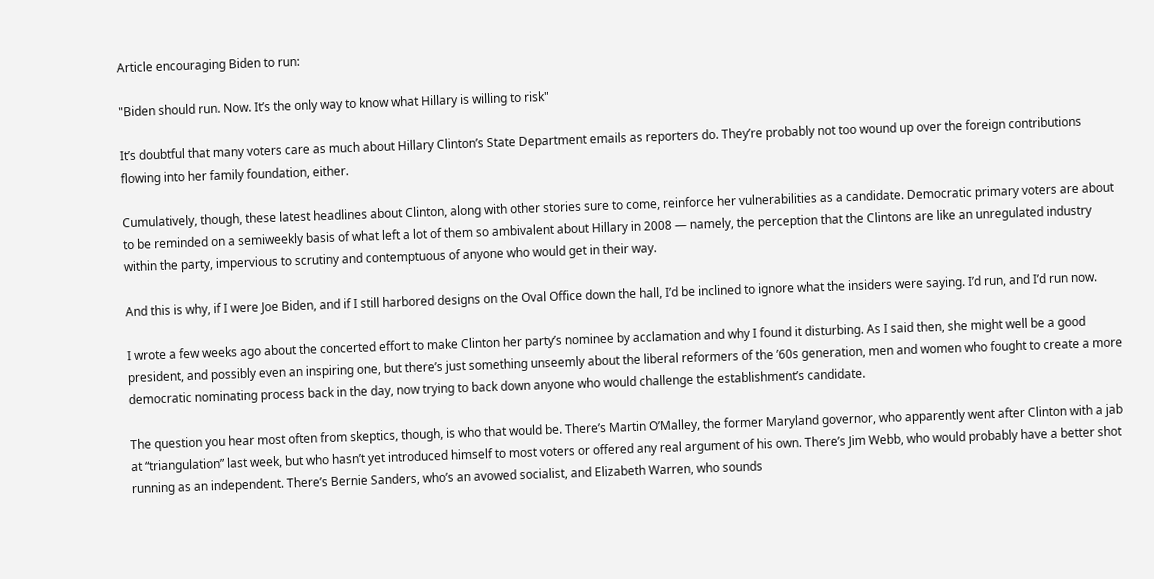Article encouraging Biden to run:

"Biden should run. Now. It’s the only way to know what Hillary is willing to risk"

It’s doubtful that many voters care as much about Hillary Clinton’s State Department emails as reporters do. They’re probably not too wound up over the foreign contributions flowing into her family foundation, either.

Cumulatively, though, these latest headlines about Clinton, along with other stories sure to come, reinforce her vulnerabilities as a candidate. Democratic primary voters are about to be reminded on a semiweekly basis of what left a lot of them so ambivalent about Hillary in 2008 — namely, the perception that the Clintons are like an unregulated industry within the party, impervious to scrutiny and contemptuous of anyone who would get in their way.

And this is why, if I were Joe Biden, and if I still harbored designs on the Oval Office down the hall, I’d be inclined to ignore what the insiders were saying. I’d run, and I’d run now.

I wrote a few weeks ago about the concerted effort to make Clinton her party’s nominee by acclamation and why I found it disturbing. As I said then, she might well be a good president, and possibly even an inspiring one, but there’s just something unseemly about the liberal reformers of the ’60s generation, men and women who fought to create a more democratic nominating process back in the day, now trying to back down anyone who would challenge the establishment’s candidate.

The question you hear most often from skeptics, though, is who that would be. There’s Martin O’Malley, the former Maryland governor, who apparently went after Clinton with a jab at “triangulation” last week, but who hasn’t yet introduced himself to most voters or offered any real argument of his own. There’s Jim Webb, who would probably have a better shot running as an independent. There’s Bernie Sanders, who’s an avowed socialist, and Elizabeth Warren, who sounds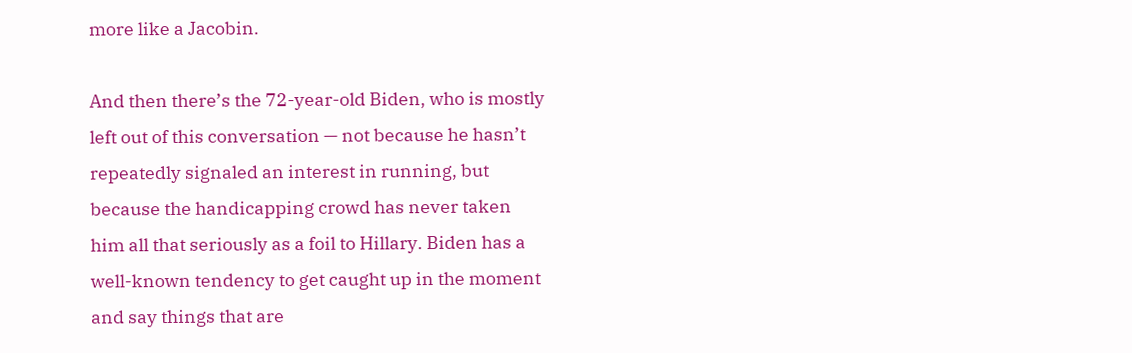more like a Jacobin.

And then there’s the 72-year-old Biden, who is mostly left out of this conversation — not because he hasn’t repeatedly signaled an interest in running, but because the handicapping crowd has never taken him all that seriously as a foil to Hillary. Biden has a well-known tendency to get caught up in the moment and say things that are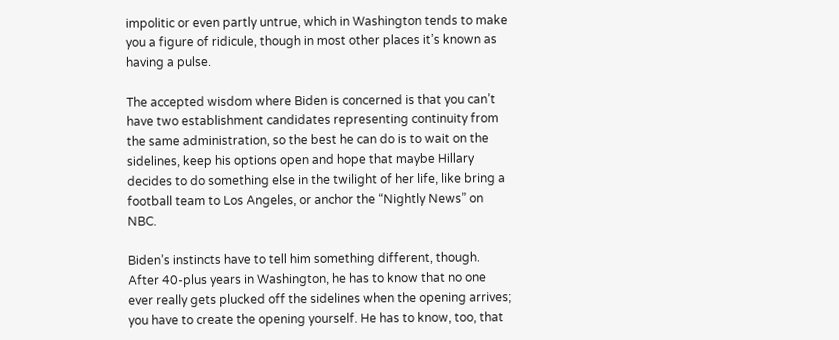impolitic or even partly untrue, which in Washington tends to make you a figure of ridicule, though in most other places it’s known as having a pulse.

The accepted wisdom where Biden is concerned is that you can’t have two establishment candidates representing continuity from the same administration, so the best he can do is to wait on the sidelines, keep his options open and hope that maybe Hillary decides to do something else in the twilight of her life, like bring a football team to Los Angeles, or anchor the “Nightly News” on NBC.

Biden’s instincts have to tell him something different, though. After 40-plus years in Washington, he has to know that no one ever really gets plucked off the sidelines when the opening arrives; you have to create the opening yourself. He has to know, too, that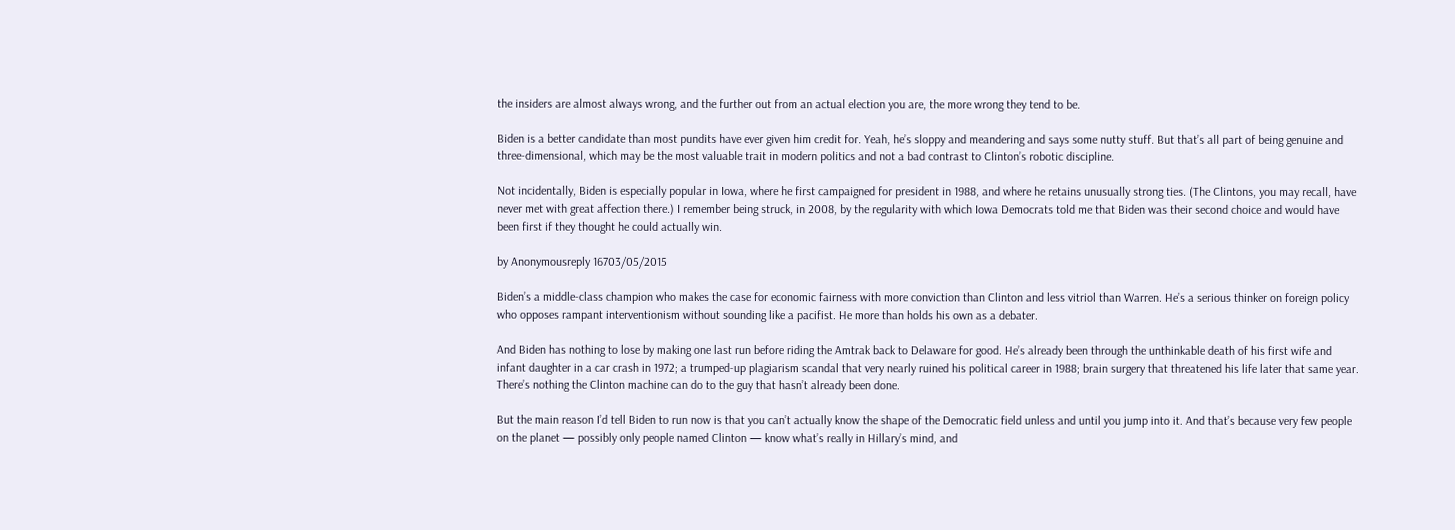the insiders are almost always wrong, and the further out from an actual election you are, the more wrong they tend to be.

Biden is a better candidate than most pundits have ever given him credit for. Yeah, he’s sloppy and meandering and says some nutty stuff. But that’s all part of being genuine and three-dimensional, which may be the most valuable trait in modern politics and not a bad contrast to Clinton’s robotic discipline.

Not incidentally, Biden is especially popular in Iowa, where he first campaigned for president in 1988, and where he retains unusually strong ties. (The Clintons, you may recall, have never met with great affection there.) I remember being struck, in 2008, by the regularity with which Iowa Democrats told me that Biden was their second choice and would have been first if they thought he could actually win.

by Anonymousreply 16703/05/2015

Biden’s a middle-class champion who makes the case for economic fairness with more conviction than Clinton and less vitriol than Warren. He’s a serious thinker on foreign policy who opposes rampant interventionism without sounding like a pacifist. He more than holds his own as a debater.

And Biden has nothing to lose by making one last run before riding the Amtrak back to Delaware for good. He’s already been through the unthinkable death of his first wife and infant daughter in a car crash in 1972; a trumped-up plagiarism scandal that very nearly ruined his political career in 1988; brain surgery that threatened his life later that same year. There’s nothing the Clinton machine can do to the guy that hasn’t already been done.

But the main reason I’d tell Biden to run now is that you can’t actually know the shape of the Democratic field unless and until you jump into it. And that’s because very few people on the planet — possibly only people named Clinton — know what’s really in Hillary’s mind, and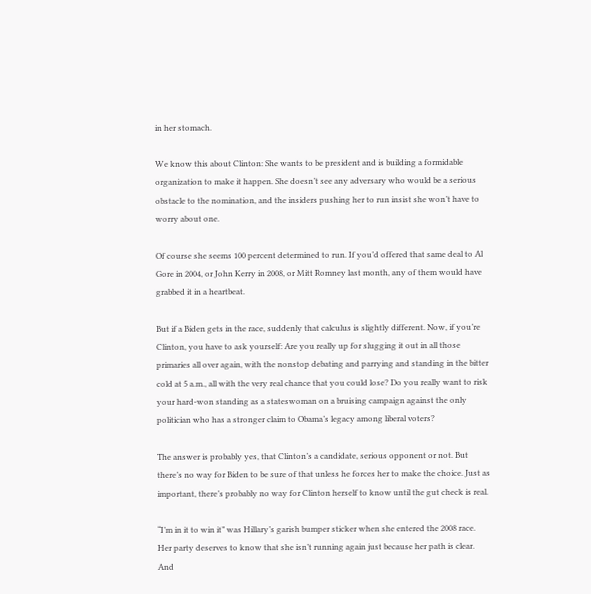in her stomach.

We know this about Clinton: She wants to be president and is building a formidable organization to make it happen. She doesn’t see any adversary who would be a serious obstacle to the nomination, and the insiders pushing her to run insist she won’t have to worry about one.

Of course she seems 100 percent determined to run. If you’d offered that same deal to Al Gore in 2004, or John Kerry in 2008, or Mitt Romney last month, any of them would have grabbed it in a heartbeat.

But if a Biden gets in the race, suddenly that calculus is slightly different. Now, if you’re Clinton, you have to ask yourself: Are you really up for slugging it out in all those primaries all over again, with the nonstop debating and parrying and standing in the bitter cold at 5 a.m., all with the very real chance that you could lose? Do you really want to risk your hard-won standing as a stateswoman on a bruising campaign against the only politician who has a stronger claim to Obama’s legacy among liberal voters?

The answer is probably yes, that Clinton’s a candidate, serious opponent or not. But there’s no way for Biden to be sure of that unless he forces her to make the choice. Just as important, there’s probably no way for Clinton herself to know until the gut check is real.

“I’m in it to win it” was Hillary’s garish bumper sticker when she entered the 2008 race. Her party deserves to know that she isn’t running again just because her path is clear. And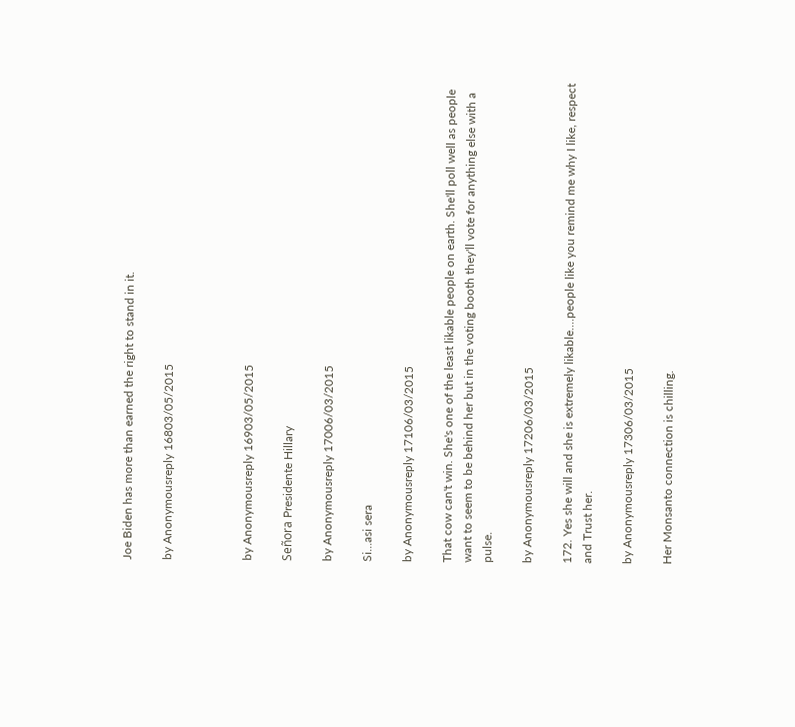Joe Biden has more than earned the right to stand in it.

by Anonymousreply 16803/05/2015



by Anonymousreply 16903/05/2015

Señora Presidente Hillary

by Anonymousreply 17006/03/2015

Si...asi sera

by Anonymousreply 17106/03/2015

That cow can't win. She's one of the least likable people on earth. She'll poll well as people want to seem to be behind her but in the voting booth they'll vote for anything else with a pulse.

by Anonymousreply 17206/03/2015

172. Yes she will and she is extremely likable....people like you remind me why I like, respect and Trust her.

by Anonymousreply 17306/03/2015

Her Monsanto connection is chilling.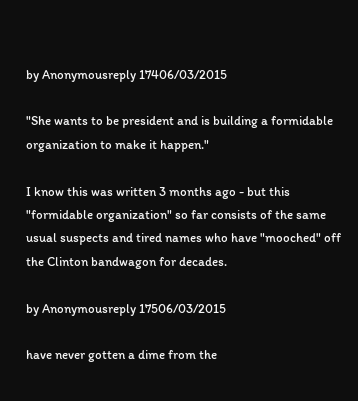by Anonymousreply 17406/03/2015

"She wants to be president and is building a formidable organization to make it happen."

I know this was written 3 months ago - but this "formidable organization" so far consists of the same usual suspects and tired names who have "mooched" off the Clinton bandwagon for decades.

by Anonymousreply 17506/03/2015

have never gotten a dime from the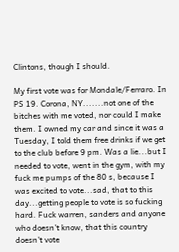Clintons, though I should.

My first vote was for Mondale/Ferraro. In PS 19. Corona, NY.......not one of the bitches with me voted, nor could I make them. I owned my car and since it was a Tuesday, I told them free drinks if we get to the club before 9 pm. Was a lie...but I needed to vote, went in the gym, with my fuck me pumps of the 80 s, because I was excited to vote...sad, that to this day...getting people to vote is so fucking hard. Fuck warren, sanders and anyone who doesn't know, that this country doesn't vote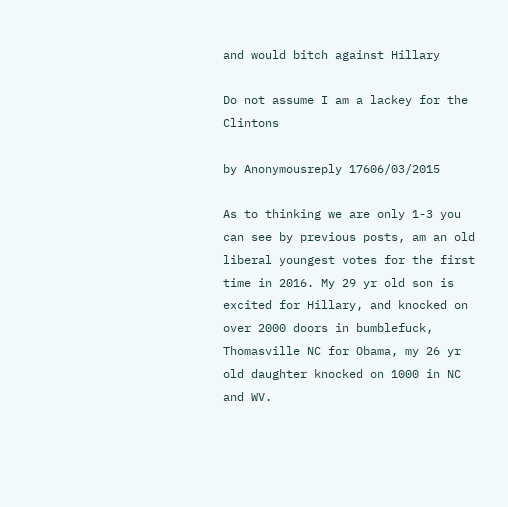and would bitch against Hillary

Do not assume I am a lackey for the Clintons

by Anonymousreply 17606/03/2015

As to thinking we are only 1-3 you can see by previous posts, am an old liberal youngest votes for the first time in 2016. My 29 yr old son is excited for Hillary, and knocked on over 2000 doors in bumblefuck, Thomasville NC for Obama, my 26 yr old daughter knocked on 1000 in NC and WV.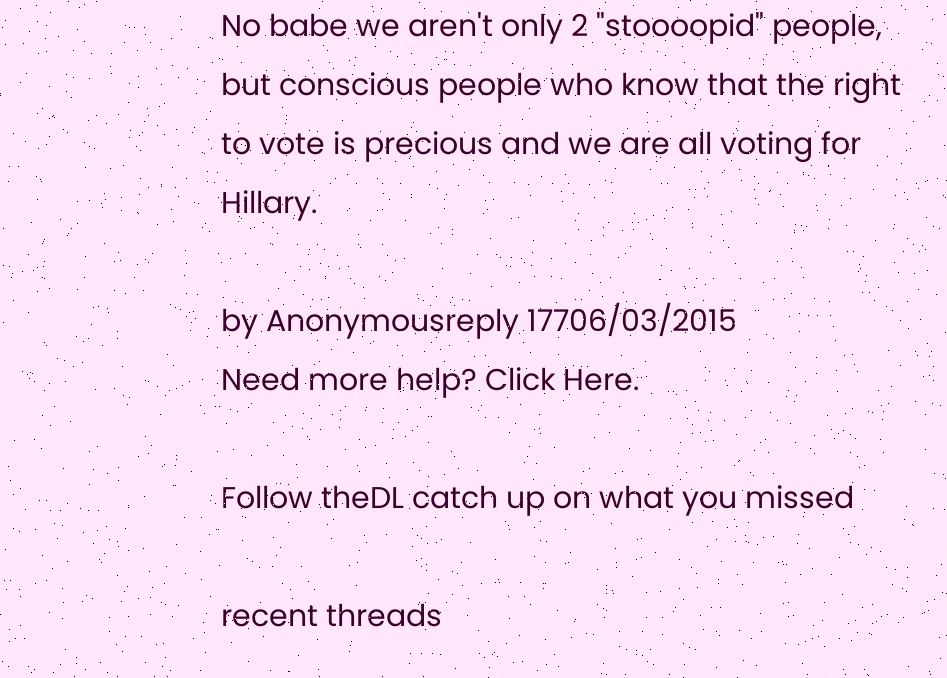No babe we aren't only 2 "stoooopid" people, but conscious people who know that the right to vote is precious and we are all voting for Hillary.

by Anonymousreply 17706/03/2015
Need more help? Click Here.

Follow theDL catch up on what you missed

recent threads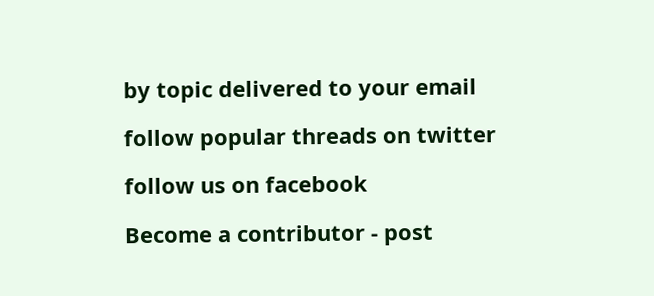by topic delivered to your email

follow popular threads on twitter

follow us on facebook

Become a contributor - post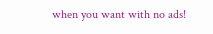when you want with no ads!